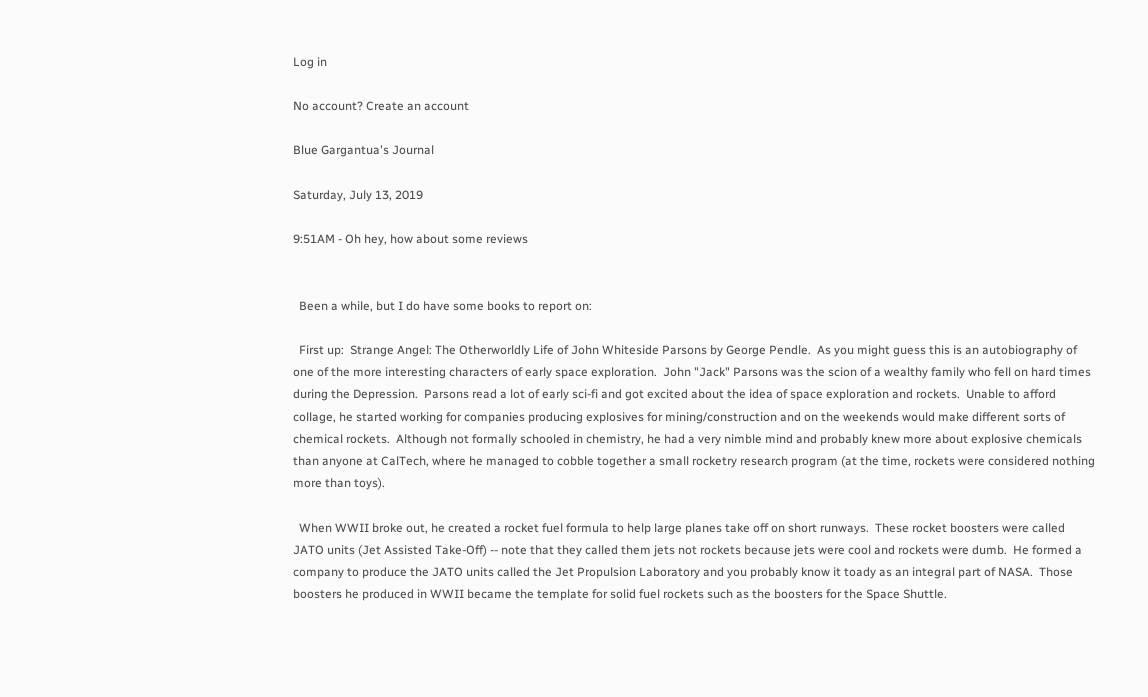Log in

No account? Create an account

Blue Gargantua's Journal

Saturday, July 13, 2019

9:51AM - Oh hey, how about some reviews


  Been a while, but I do have some books to report on:

  First up:  Strange Angel: The Otherworldly Life of John Whiteside Parsons by George Pendle.  As you might guess this is an autobiography of one of the more interesting characters of early space exploration.  John "Jack" Parsons was the scion of a wealthy family who fell on hard times during the Depression.  Parsons read a lot of early sci-fi and got excited about the idea of space exploration and rockets.  Unable to afford collage, he started working for companies producing explosives for mining/construction and on the weekends would make different sorts of chemical rockets.  Although not formally schooled in chemistry, he had a very nimble mind and probably knew more about explosive chemicals than anyone at CalTech, where he managed to cobble together a small rocketry research program (at the time, rockets were considered nothing more than toys).

  When WWII broke out, he created a rocket fuel formula to help large planes take off on short runways.  These rocket boosters were called JATO units (Jet Assisted Take-Off) -- note that they called them jets not rockets because jets were cool and rockets were dumb.  He formed a company to produce the JATO units called the Jet Propulsion Laboratory and you probably know it toady as an integral part of NASA.  Those boosters he produced in WWII became the template for solid fuel rockets such as the boosters for the Space Shuttle.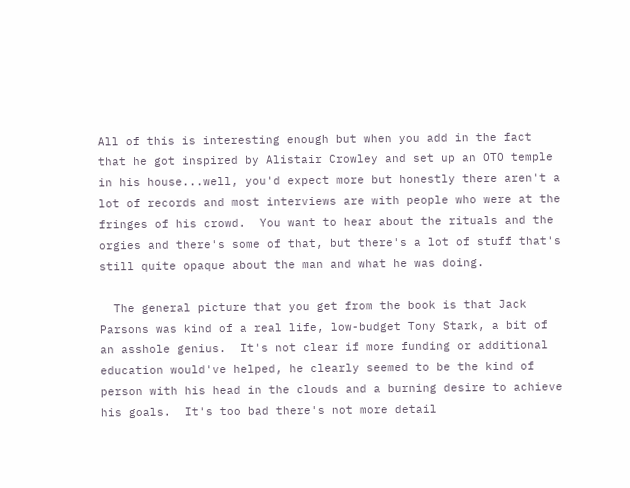All of this is interesting enough but when you add in the fact that he got inspired by Alistair Crowley and set up an OTO temple in his house...well, you'd expect more but honestly there aren't a lot of records and most interviews are with people who were at the fringes of his crowd.  You want to hear about the rituals and the orgies and there's some of that, but there's a lot of stuff that's still quite opaque about the man and what he was doing.

  The general picture that you get from the book is that Jack Parsons was kind of a real life, low-budget Tony Stark, a bit of an asshole genius.  It's not clear if more funding or additional education would've helped, he clearly seemed to be the kind of person with his head in the clouds and a burning desire to achieve his goals.  It's too bad there's not more detail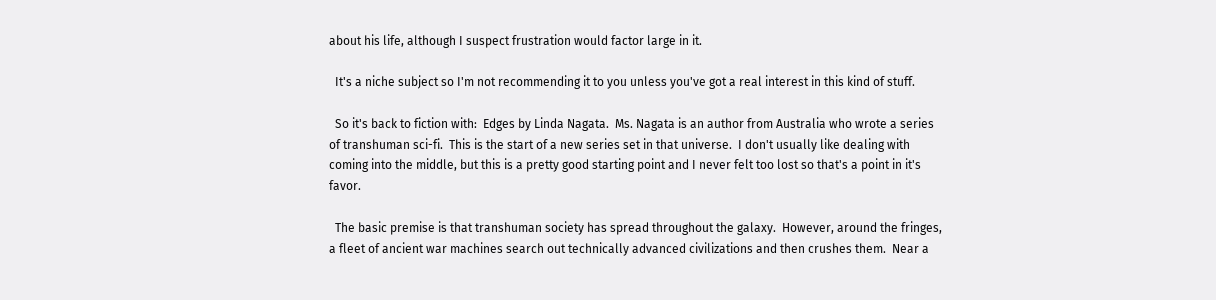about his life, although I suspect frustration would factor large in it.

  It's a niche subject so I'm not recommending it to you unless you've got a real interest in this kind of stuff.

  So it's back to fiction with:  Edges by Linda Nagata.  Ms. Nagata is an author from Australia who wrote a series of transhuman sci-fi.  This is the start of a new series set in that universe.  I don't usually like dealing with coming into the middle, but this is a pretty good starting point and I never felt too lost so that's a point in it's favor.

  The basic premise is that transhuman society has spread throughout the galaxy.  However, around the fringes, a fleet of ancient war machines search out technically advanced civilizations and then crushes them.  Near a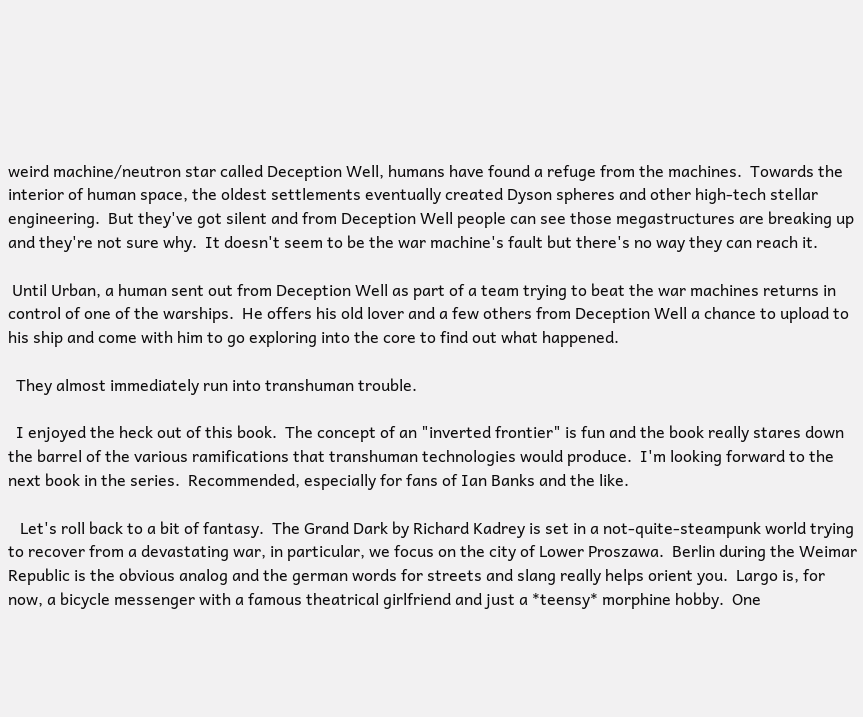weird machine/neutron star called Deception Well, humans have found a refuge from the machines.  Towards the interior of human space, the oldest settlements eventually created Dyson spheres and other high-tech stellar engineering.  But they've got silent and from Deception Well people can see those megastructures are breaking up and they're not sure why.  It doesn't seem to be the war machine's fault but there's no way they can reach it.

 Until Urban, a human sent out from Deception Well as part of a team trying to beat the war machines returns in control of one of the warships.  He offers his old lover and a few others from Deception Well a chance to upload to his ship and come with him to go exploring into the core to find out what happened.

  They almost immediately run into transhuman trouble.

  I enjoyed the heck out of this book.  The concept of an "inverted frontier" is fun and the book really stares down the barrel of the various ramifications that transhuman technologies would produce.  I'm looking forward to the next book in the series.  Recommended, especially for fans of Ian Banks and the like.

   Let's roll back to a bit of fantasy.  The Grand Dark by Richard Kadrey is set in a not-quite-steampunk world trying to recover from a devastating war, in particular, we focus on the city of Lower Proszawa.  Berlin during the Weimar Republic is the obvious analog and the german words for streets and slang really helps orient you.  Largo is, for now, a bicycle messenger with a famous theatrical girlfriend and just a *teensy* morphine hobby.  One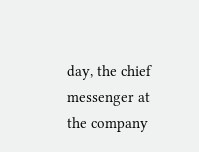day, the chief messenger at the company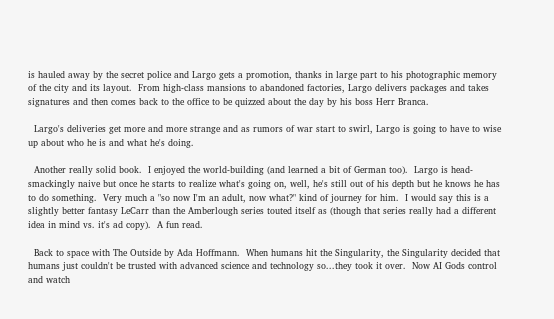is hauled away by the secret police and Largo gets a promotion, thanks in large part to his photographic memory of the city and its layout.  From high-class mansions to abandoned factories, Largo delivers packages and takes signatures and then comes back to the office to be quizzed about the day by his boss Herr Branca.

  Largo's deliveries get more and more strange and as rumors of war start to swirl, Largo is going to have to wise up about who he is and what he's doing.

  Another really solid book.  I enjoyed the world-building (and learned a bit of German too).  Largo is head-smackingly naive but once he starts to realize what's going on, well, he's still out of his depth but he knows he has to do something.  Very much a "so now I'm an adult, now what?" kind of journey for him.  I would say this is a slightly better fantasy LeCarr than the Amberlough series touted itself as (though that series really had a different idea in mind vs. it's ad copy).  A fun read.

  Back to space with The Outside by Ada Hoffmann.  When humans hit the Singularity, the Singularity decided that humans just couldn't be trusted with advanced science and technology so...they took it over.  Now AI Gods control and watch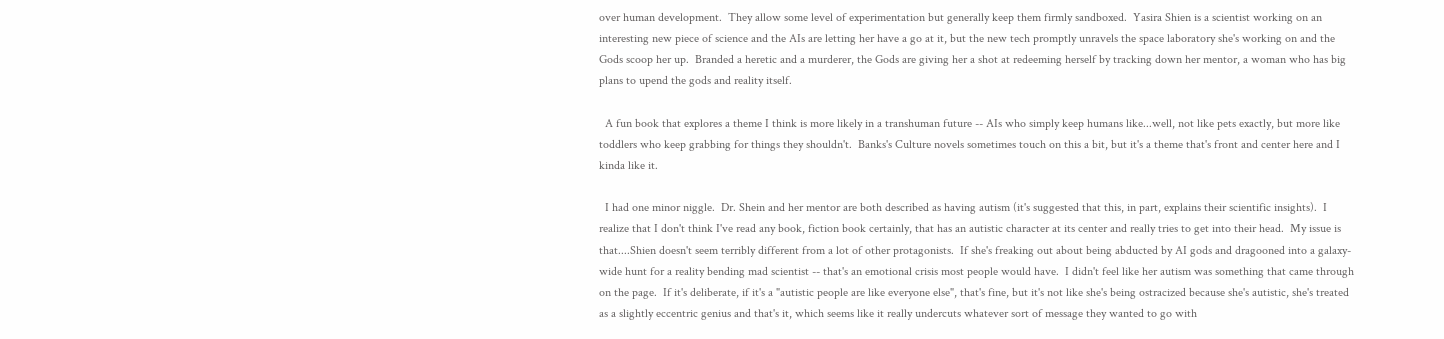over human development.  They allow some level of experimentation but generally keep them firmly sandboxed.  Yasira Shien is a scientist working on an interesting new piece of science and the AIs are letting her have a go at it, but the new tech promptly unravels the space laboratory she's working on and the Gods scoop her up.  Branded a heretic and a murderer, the Gods are giving her a shot at redeeming herself by tracking down her mentor, a woman who has big plans to upend the gods and reality itself.

  A fun book that explores a theme I think is more likely in a transhuman future -- AIs who simply keep humans like...well, not like pets exactly, but more like toddlers who keep grabbing for things they shouldn't.  Banks's Culture novels sometimes touch on this a bit, but it's a theme that's front and center here and I kinda like it.

  I had one minor niggle.  Dr. Shein and her mentor are both described as having autism (it's suggested that this, in part, explains their scientific insights).  I realize that I don't think I've read any book, fiction book certainly, that has an autistic character at its center and really tries to get into their head.  My issue is that....Shien doesn't seem terribly different from a lot of other protagonists.  If she's freaking out about being abducted by AI gods and dragooned into a galaxy-wide hunt for a reality bending mad scientist -- that's an emotional crisis most people would have.  I didn't feel like her autism was something that came through on the page.  If it's deliberate, if it's a "autistic people are like everyone else", that's fine, but it's not like she's being ostracized because she's autistic, she's treated as a slightly eccentric genius and that's it, which seems like it really undercuts whatever sort of message they wanted to go with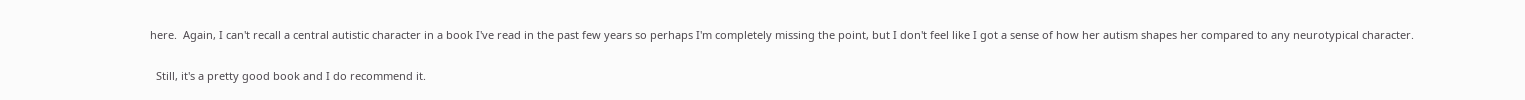here.  Again, I can't recall a central autistic character in a book I've read in the past few years so perhaps I'm completely missing the point, but I don't feel like I got a sense of how her autism shapes her compared to any neurotypical character.

  Still, it's a pretty good book and I do recommend it.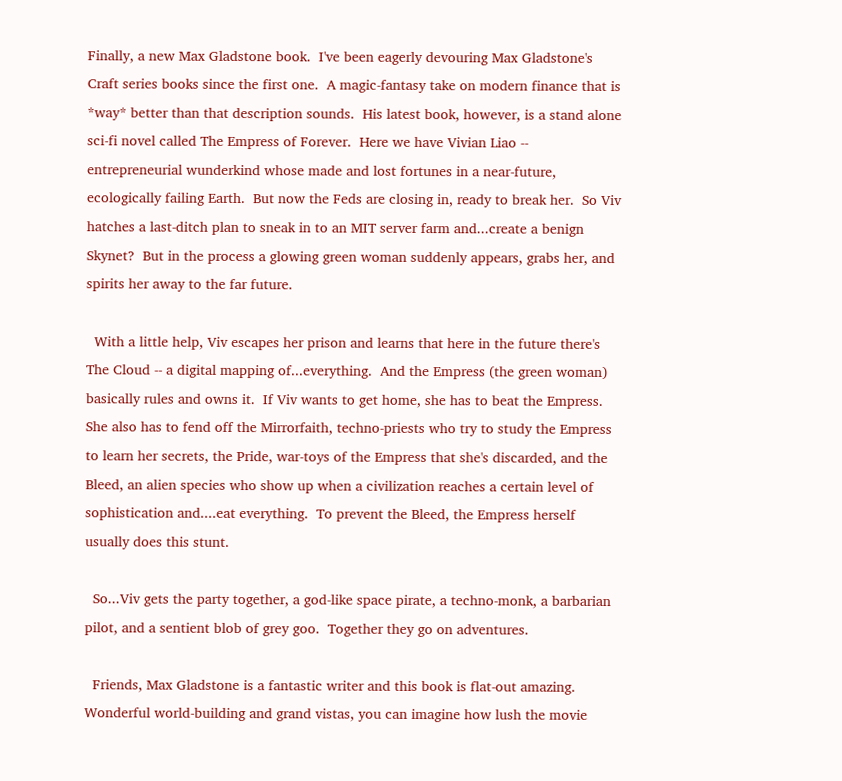Finally, a new Max Gladstone book.  I've been eagerly devouring Max Gladstone's Craft series books since the first one.  A magic-fantasy take on modern finance that is *way* better than that description sounds.  His latest book, however, is a stand alone sci-fi novel called The Empress of Forever.  Here we have Vivian Liao -- entrepreneurial wunderkind whose made and lost fortunes in a near-future, ecologically failing Earth.  But now the Feds are closing in, ready to break her.  So Viv hatches a last-ditch plan to sneak in to an MIT server farm and...create a benign Skynet?  But in the process a glowing green woman suddenly appears, grabs her, and spirits her away to the far future.

  With a little help, Viv escapes her prison and learns that here in the future there's The Cloud -- a digital mapping of...everything.  And the Empress (the green woman) basically rules and owns it.  If Viv wants to get home, she has to beat the Empress.  She also has to fend off the Mirrorfaith, techno-priests who try to study the Empress to learn her secrets, the Pride, war-toys of the Empress that she's discarded, and the Bleed, an alien species who show up when a civilization reaches a certain level of sophistication and....eat everything.  To prevent the Bleed, the Empress herself usually does this stunt.

  So...Viv gets the party together, a god-like space pirate, a techno-monk, a barbarian pilot, and a sentient blob of grey goo.  Together they go on adventures.

  Friends, Max Gladstone is a fantastic writer and this book is flat-out amazing.  Wonderful world-building and grand vistas, you can imagine how lush the movie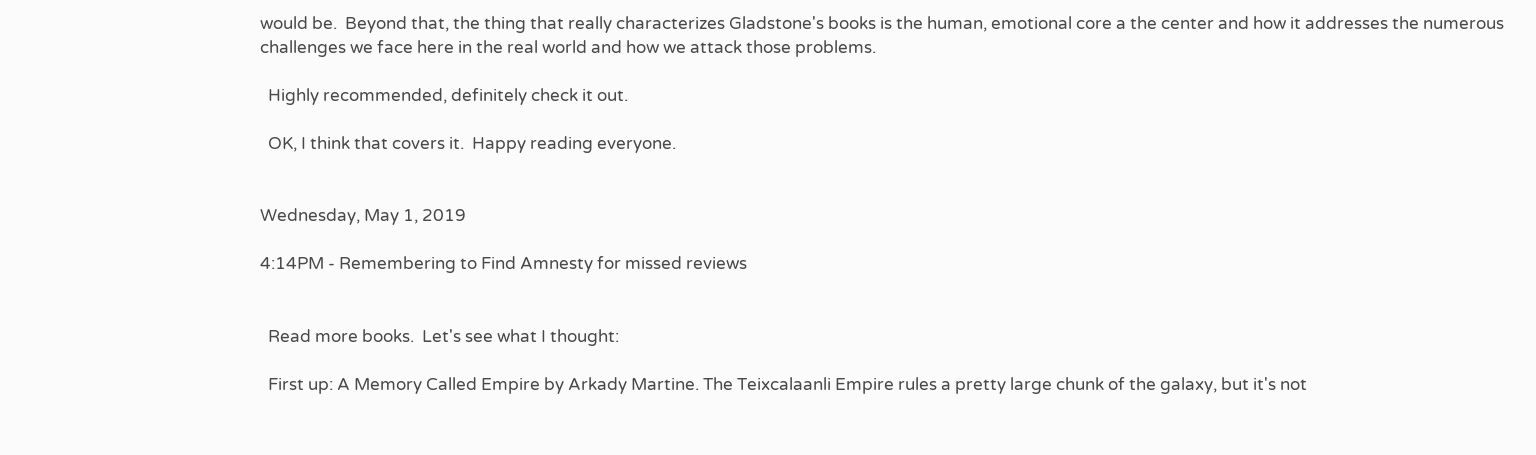would be.  Beyond that, the thing that really characterizes Gladstone's books is the human, emotional core a the center and how it addresses the numerous challenges we face here in the real world and how we attack those problems.

  Highly recommended, definitely check it out.

  OK, I think that covers it.  Happy reading everyone.


Wednesday, May 1, 2019

4:14PM - Remembering to Find Amnesty for missed reviews


  Read more books.  Let's see what I thought:

  First up: A Memory Called Empire by Arkady Martine. The Teixcalaanli Empire rules a pretty large chunk of the galaxy, but it's not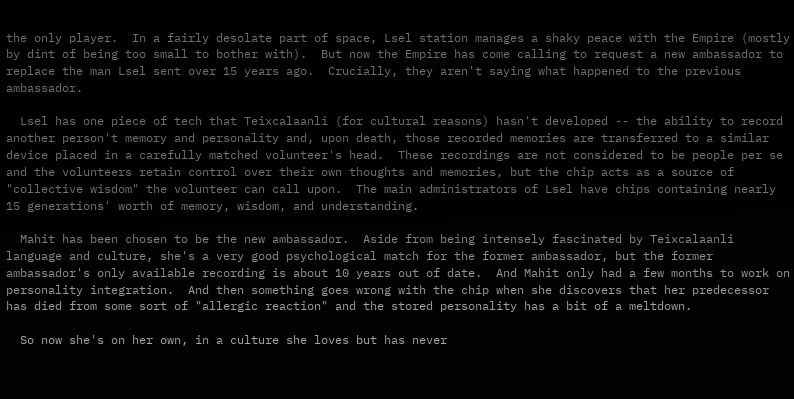the only player.  In a fairly desolate part of space, Lsel station manages a shaky peace with the Empire (mostly by dint of being too small to bother with).  But now the Empire has come calling to request a new ambassador to replace the man Lsel sent over 15 years ago.  Crucially, they aren't saying what happened to the previous ambassador.

  Lsel has one piece of tech that Teixcalaanli (for cultural reasons) hasn't developed -- the ability to record another person't memory and personality and, upon death, those recorded memories are transferred to a similar device placed in a carefully matched volunteer's head.  These recordings are not considered to be people per se and the volunteers retain control over their own thoughts and memories, but the chip acts as a source of "collective wisdom" the volunteer can call upon.  The main administrators of Lsel have chips containing nearly 15 generations' worth of memory, wisdom, and understanding.

  Mahit has been chosen to be the new ambassador.  Aside from being intensely fascinated by Teixcalaanli language and culture, she's a very good psychological match for the former ambassador, but the former ambassador's only available recording is about 10 years out of date.  And Mahit only had a few months to work on personality integration.  And then something goes wrong with the chip when she discovers that her predecessor has died from some sort of "allergic reaction" and the stored personality has a bit of a meltdown.

  So now she's on her own, in a culture she loves but has never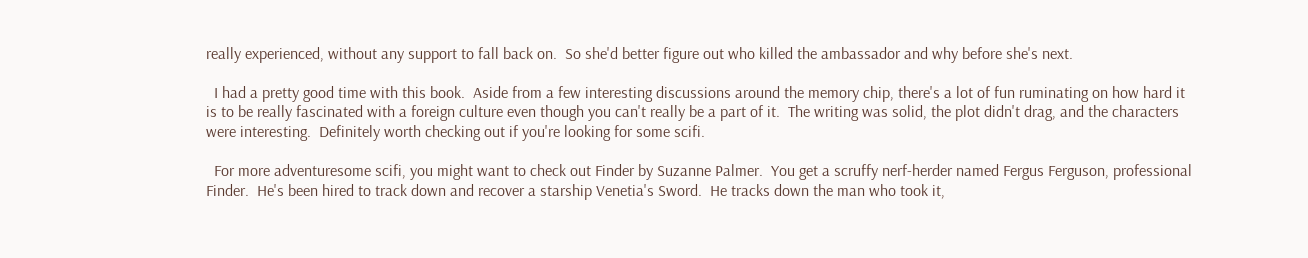really experienced, without any support to fall back on.  So she'd better figure out who killed the ambassador and why before she's next.

  I had a pretty good time with this book.  Aside from a few interesting discussions around the memory chip, there's a lot of fun ruminating on how hard it is to be really fascinated with a foreign culture even though you can't really be a part of it.  The writing was solid, the plot didn't drag, and the characters were interesting.  Definitely worth checking out if you're looking for some scifi.

  For more adventuresome scifi, you might want to check out Finder by Suzanne Palmer.  You get a scruffy nerf-herder named Fergus Ferguson, professional Finder.  He's been hired to track down and recover a starship Venetia's Sword.  He tracks down the man who took it,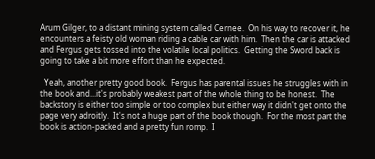Arum Gilger, to a distant mining system called Cernee.  On his way to recover it, he encounters a feisty old woman riding a cable car with him.  Then the car is attacked and Fergus gets tossed into the volatile local politics.  Getting the Sword back is going to take a bit more effort than he expected.

  Yeah, another pretty good book.  Fergus has parental issues he struggles with in the book and...it's probably weakest part of the whole thing to be honest.  The backstory is either too simple or too complex but either way it didn't get onto the page very adroitly.  It's not a huge part of the book though.  For the most part the book is action-packed and a pretty fun romp.  I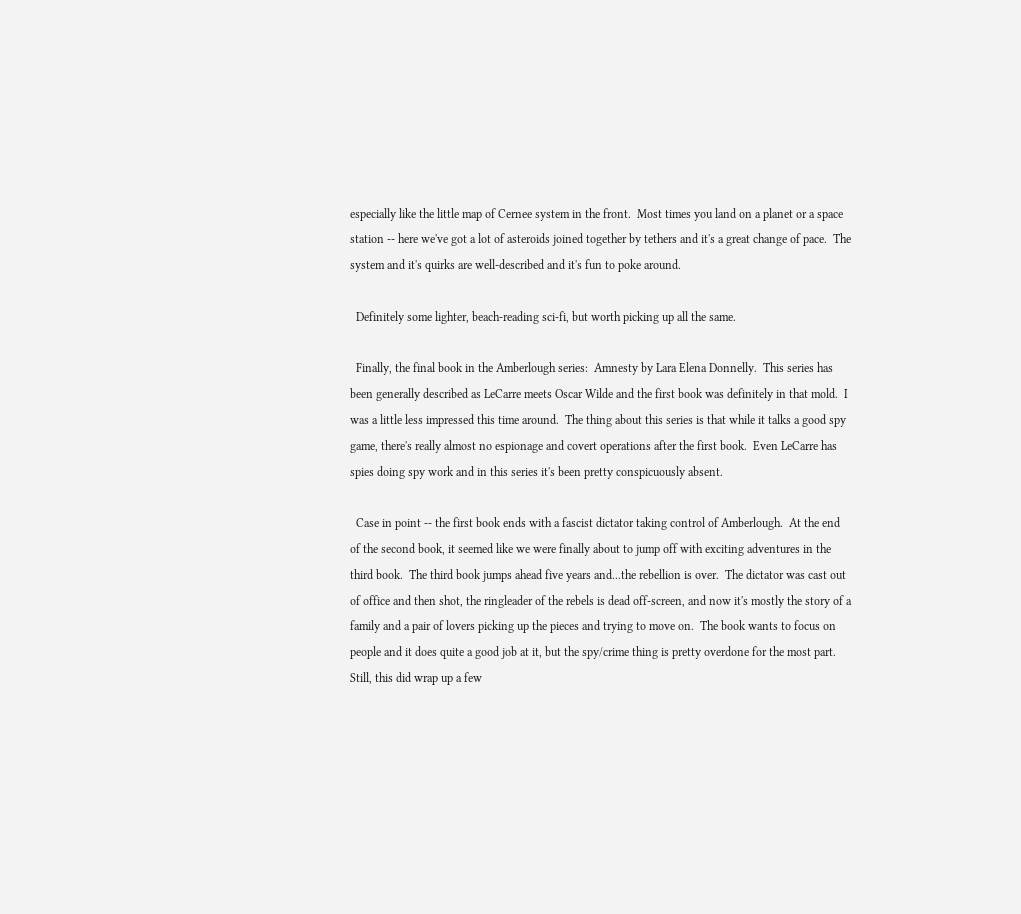especially like the little map of Cernee system in the front.  Most times you land on a planet or a space station -- here we've got a lot of asteroids joined together by tethers and it's a great change of pace.  The system and it's quirks are well-described and it's fun to poke around.

  Definitely some lighter, beach-reading sci-fi, but worth picking up all the same.

  Finally, the final book in the Amberlough series:  Amnesty by Lara Elena Donnelly.  This series has been generally described as LeCarre meets Oscar Wilde and the first book was definitely in that mold.  I was a little less impressed this time around.  The thing about this series is that while it talks a good spy game, there's really almost no espionage and covert operations after the first book.  Even LeCarre has spies doing spy work and in this series it's been pretty conspicuously absent.

  Case in point -- the first book ends with a fascist dictator taking control of Amberlough.  At the end of the second book, it seemed like we were finally about to jump off with exciting adventures in the third book.  The third book jumps ahead five years and...the rebellion is over.  The dictator was cast out of office and then shot, the ringleader of the rebels is dead off-screen, and now it's mostly the story of a family and a pair of lovers picking up the pieces and trying to move on.  The book wants to focus on people and it does quite a good job at it, but the spy/crime thing is pretty overdone for the most part.  Still, this did wrap up a few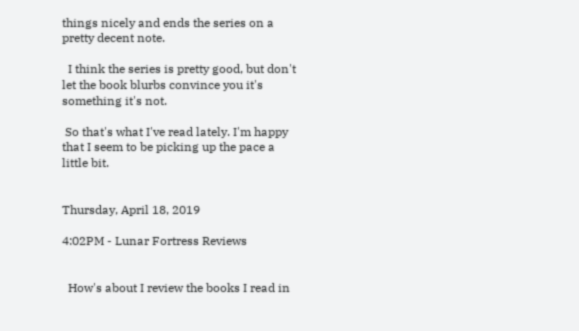things nicely and ends the series on a pretty decent note.

  I think the series is pretty good, but don't let the book blurbs convince you it's something it's not.

 So that's what I've read lately. I'm happy that I seem to be picking up the pace a little bit.


Thursday, April 18, 2019

4:02PM - Lunar Fortress Reviews


  How's about I review the books I read in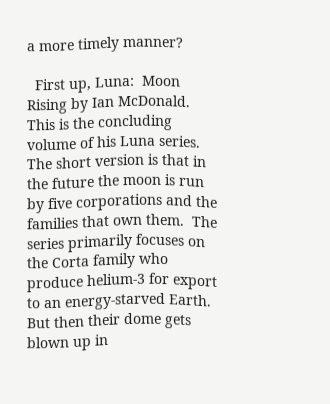a more timely manner?

  First up, Luna:  Moon Rising by Ian McDonald.  This is the concluding volume of his Luna series.  The short version is that in the future the moon is run by five corporations and the families that own them.  The series primarily focuses on the Corta family who produce helium-3 for export to an energy-starved Earth.  But then their dome gets blown up in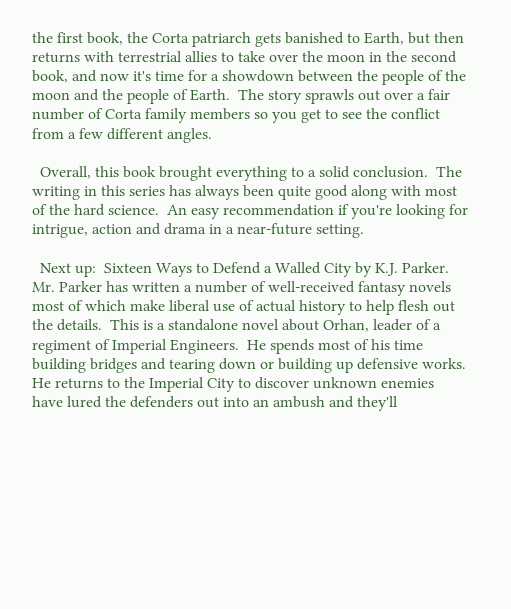the first book, the Corta patriarch gets banished to Earth, but then returns with terrestrial allies to take over the moon in the second book, and now it's time for a showdown between the people of the moon and the people of Earth.  The story sprawls out over a fair number of Corta family members so you get to see the conflict from a few different angles.

  Overall, this book brought everything to a solid conclusion.  The writing in this series has always been quite good along with most of the hard science.  An easy recommendation if you're looking for intrigue, action and drama in a near-future setting.

  Next up:  Sixteen Ways to Defend a Walled City by K.J. Parker.  Mr. Parker has written a number of well-received fantasy novels most of which make liberal use of actual history to help flesh out the details.  This is a standalone novel about Orhan, leader of a regiment of Imperial Engineers.  He spends most of his time building bridges and tearing down or building up defensive works.  He returns to the Imperial City to discover unknown enemies have lured the defenders out into an ambush and they'll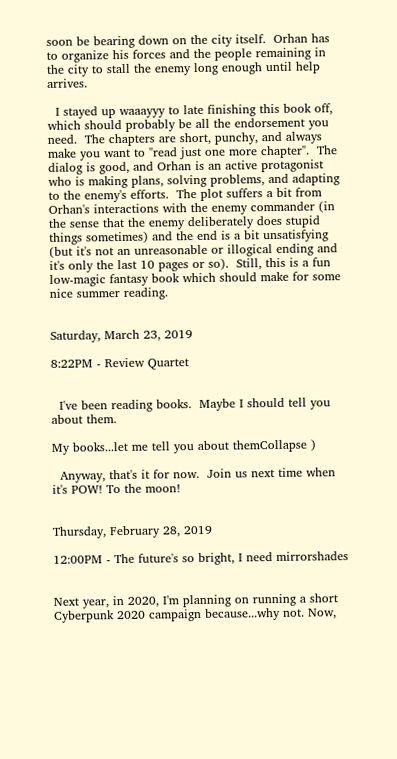soon be bearing down on the city itself.  Orhan has to organize his forces and the people remaining in the city to stall the enemy long enough until help arrives.

  I stayed up waaayyy to late finishing this book off, which should probably be all the endorsement you need.  The chapters are short, punchy, and always make you want to "read just one more chapter".  The dialog is good, and Orhan is an active protagonist who is making plans, solving problems, and adapting to the enemy's efforts.  The plot suffers a bit from Orhan's interactions with the enemy commander (in the sense that the enemy deliberately does stupid things sometimes) and the end is a bit unsatisfying (but it's not an unreasonable or illogical ending and it's only the last 10 pages or so).  Still, this is a fun low-magic fantasy book which should make for some nice summer reading.


Saturday, March 23, 2019

8:22PM - Review Quartet


  I've been reading books.  Maybe I should tell you about them.

My books...let me tell you about themCollapse )

  Anyway, that's it for now.  Join us next time when it's POW! To the moon!


Thursday, February 28, 2019

12:00PM - The future's so bright, I need mirrorshades


Next year, in 2020, I'm planning on running a short Cyberpunk 2020 campaign because...why not. Now,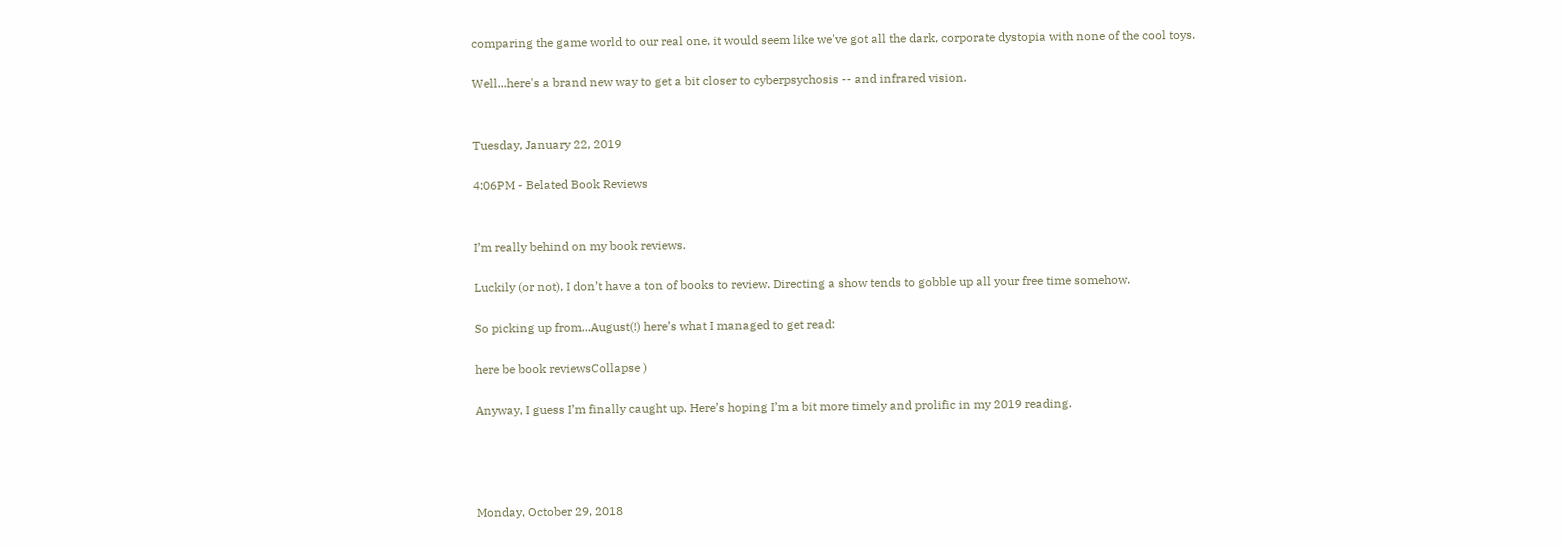comparing the game world to our real one, it would seem like we've got all the dark, corporate dystopia with none of the cool toys.

Well...here's a brand new way to get a bit closer to cyberpsychosis -- and infrared vision.


Tuesday, January 22, 2019

4:06PM - Belated Book Reviews


I’m really behind on my book reviews.

Luckily (or not), I don’t have a ton of books to review. Directing a show tends to gobble up all your free time somehow.

So picking up from...August(!) here’s what I managed to get read:

here be book reviewsCollapse )

Anyway, I guess I’m finally caught up. Here’s hoping I’m a bit more timely and prolific in my 2019 reading.




Monday, October 29, 2018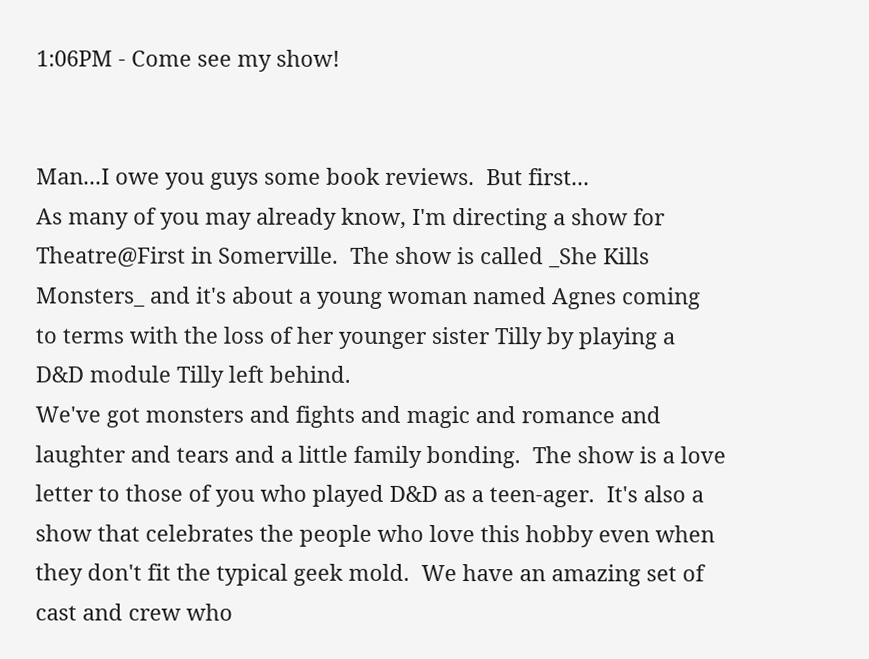1:06PM - Come see my show!


Man...I owe you guys some book reviews.  But first...
As many of you may already know, I'm directing a show for Theatre@First in Somerville.  The show is called _She Kills Monsters_ and it's about a young woman named Agnes coming to terms with the loss of her younger sister Tilly by playing a D&D module Tilly left behind.
We've got monsters and fights and magic and romance and laughter and tears and a little family bonding.  The show is a love letter to those of you who played D&D as a teen-ager.  It's also a show that celebrates the people who love this hobby even when they don't fit the typical geek mold.  We have an amazing set of cast and crew who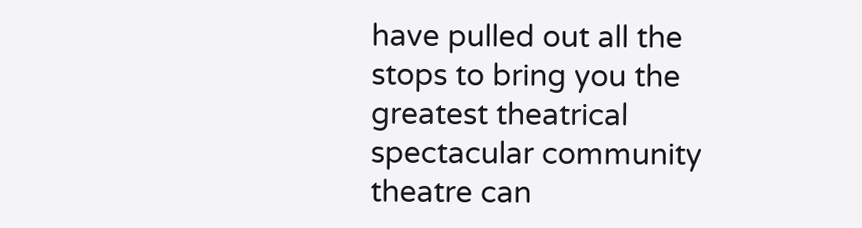have pulled out all the stops to bring you the greatest theatrical spectacular community theatre can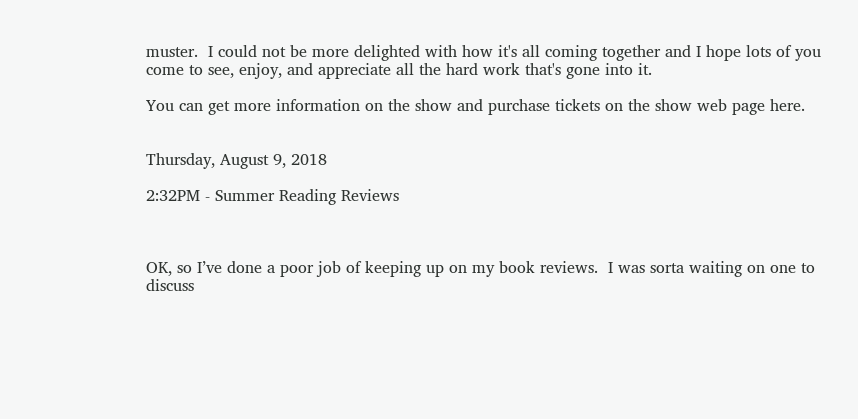muster.  I could not be more delighted with how it's all coming together and I hope lots of you come to see, enjoy, and appreciate all the hard work that's gone into it.

You can get more information on the show and purchase tickets on the show web page here.


Thursday, August 9, 2018

2:32PM - Summer Reading Reviews



OK, so I’ve done a poor job of keeping up on my book reviews.  I was sorta waiting on one to discuss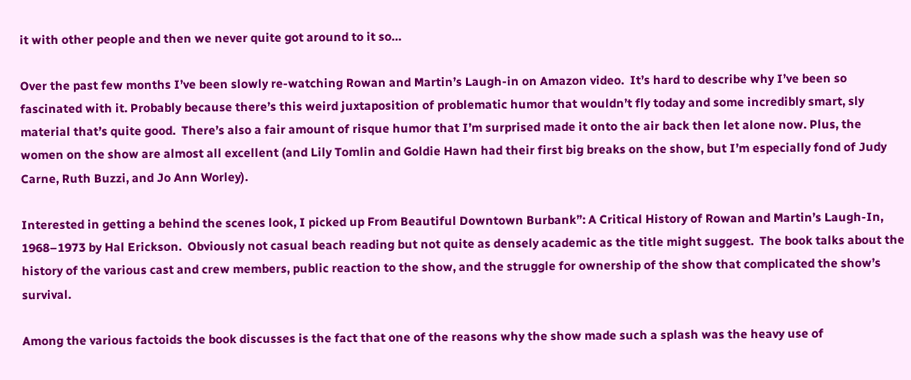it with other people and then we never quite got around to it so…

Over the past few months I’ve been slowly re-watching Rowan and Martin’s Laugh-in on Amazon video.  It’s hard to describe why I’ve been so fascinated with it. Probably because there’s this weird juxtaposition of problematic humor that wouldn’t fly today and some incredibly smart, sly material that’s quite good.  There’s also a fair amount of risque humor that I’m surprised made it onto the air back then let alone now. Plus, the women on the show are almost all excellent (and Lily Tomlin and Goldie Hawn had their first big breaks on the show, but I’m especially fond of Judy Carne, Ruth Buzzi, and Jo Ann Worley).

Interested in getting a behind the scenes look, I picked up From Beautiful Downtown Burbank”: A Critical History of Rowan and Martin’s Laugh-In, 1968–1973 by Hal Erickson.  Obviously not casual beach reading but not quite as densely academic as the title might suggest.  The book talks about the history of the various cast and crew members, public reaction to the show, and the struggle for ownership of the show that complicated the show’s survival.

Among the various factoids the book discusses is the fact that one of the reasons why the show made such a splash was the heavy use of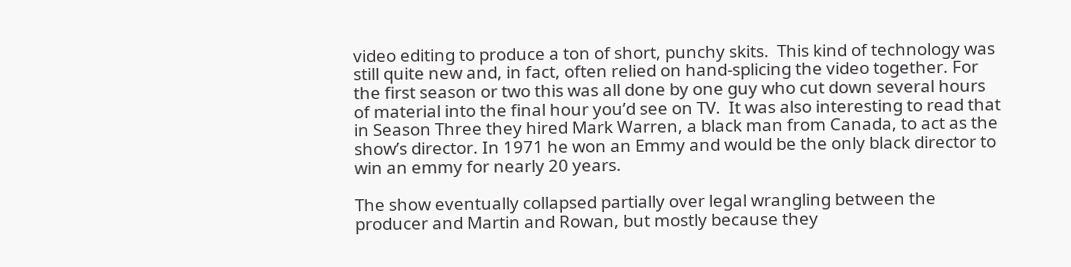video editing to produce a ton of short, punchy skits.  This kind of technology was still quite new and, in fact, often relied on hand-splicing the video together. For the first season or two this was all done by one guy who cut down several hours of material into the final hour you’d see on TV.  It was also interesting to read that in Season Three they hired Mark Warren, a black man from Canada, to act as the show’s director. In 1971 he won an Emmy and would be the only black director to win an emmy for nearly 20 years.

The show eventually collapsed partially over legal wrangling between the producer and Martin and Rowan, but mostly because they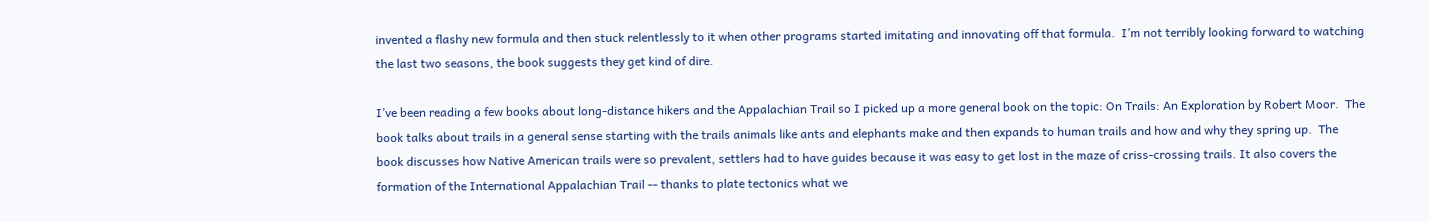invented a flashy new formula and then stuck relentlessly to it when other programs started imitating and innovating off that formula.  I’m not terribly looking forward to watching the last two seasons, the book suggests they get kind of dire.

I’ve been reading a few books about long-distance hikers and the Appalachian Trail so I picked up a more general book on the topic: On Trails: An Exploration by Robert Moor.  The book talks about trails in a general sense starting with the trails animals like ants and elephants make and then expands to human trails and how and why they spring up.  The book discusses how Native American trails were so prevalent, settlers had to have guides because it was easy to get lost in the maze of criss-crossing trails. It also covers the formation of the International Appalachian Trail -- thanks to plate tectonics what we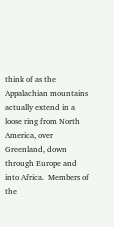think of as the Appalachian mountains actually extend in a loose ring from North America, over Greenland, down through Europe and into Africa.  Members of the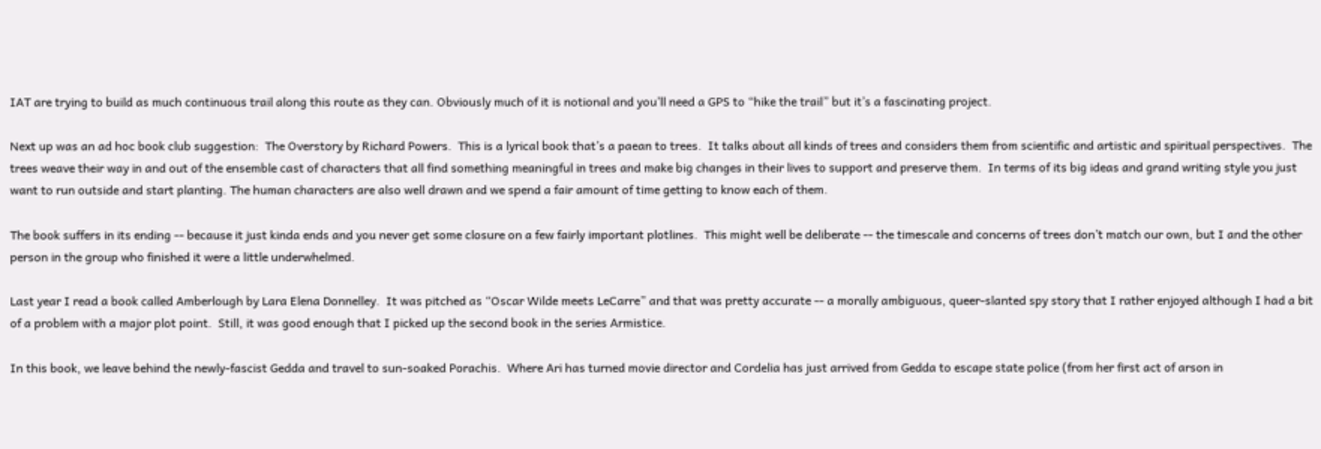IAT are trying to build as much continuous trail along this route as they can. Obviously much of it is notional and you’ll need a GPS to “hike the trail” but it’s a fascinating project.

Next up was an ad hoc book club suggestion:  The Overstory by Richard Powers.  This is a lyrical book that’s a paean to trees.  It talks about all kinds of trees and considers them from scientific and artistic and spiritual perspectives.  The trees weave their way in and out of the ensemble cast of characters that all find something meaningful in trees and make big changes in their lives to support and preserve them.  In terms of its big ideas and grand writing style you just want to run outside and start planting. The human characters are also well drawn and we spend a fair amount of time getting to know each of them.

The book suffers in its ending -- because it just kinda ends and you never get some closure on a few fairly important plotlines.  This might well be deliberate -- the timescale and concerns of trees don’t match our own, but I and the other person in the group who finished it were a little underwhelmed.

Last year I read a book called Amberlough by Lara Elena Donnelley.  It was pitched as “Oscar Wilde meets LeCarre” and that was pretty accurate -- a morally ambiguous, queer-slanted spy story that I rather enjoyed although I had a bit of a problem with a major plot point.  Still, it was good enough that I picked up the second book in the series Armistice.

In this book, we leave behind the newly-fascist Gedda and travel to sun-soaked Porachis.  Where Ari has turned movie director and Cordelia has just arrived from Gedda to escape state police (from her first act of arson in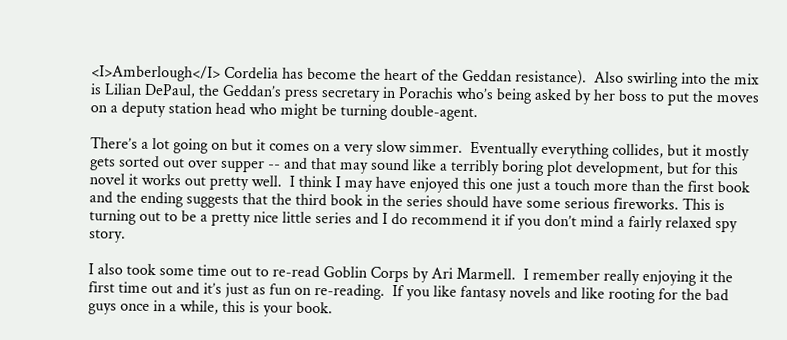<I>Amberlough</I> Cordelia has become the heart of the Geddan resistance).  Also swirling into the mix is Lilian DePaul, the Geddan’s press secretary in Porachis who’s being asked by her boss to put the moves on a deputy station head who might be turning double-agent.

There’s a lot going on but it comes on a very slow simmer.  Eventually everything collides, but it mostly gets sorted out over supper -- and that may sound like a terribly boring plot development, but for this novel it works out pretty well.  I think I may have enjoyed this one just a touch more than the first book and the ending suggests that the third book in the series should have some serious fireworks. This is turning out to be a pretty nice little series and I do recommend it if you don’t mind a fairly relaxed spy story.

I also took some time out to re-read Goblin Corps by Ari Marmell.  I remember really enjoying it the first time out and it’s just as fun on re-reading.  If you like fantasy novels and like rooting for the bad guys once in a while, this is your book.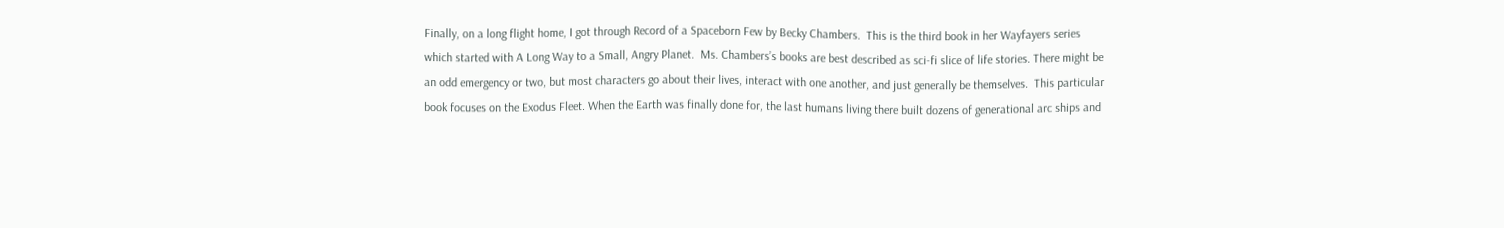Finally, on a long flight home, I got through Record of a Spaceborn Few by Becky Chambers.  This is the third book in her Wayfayers series which started with A Long Way to a Small, Angry Planet.  Ms. Chambers’s books are best described as sci-fi slice of life stories. There might be an odd emergency or two, but most characters go about their lives, interact with one another, and just generally be themselves.  This particular book focuses on the Exodus Fleet. When the Earth was finally done for, the last humans living there built dozens of generational arc ships and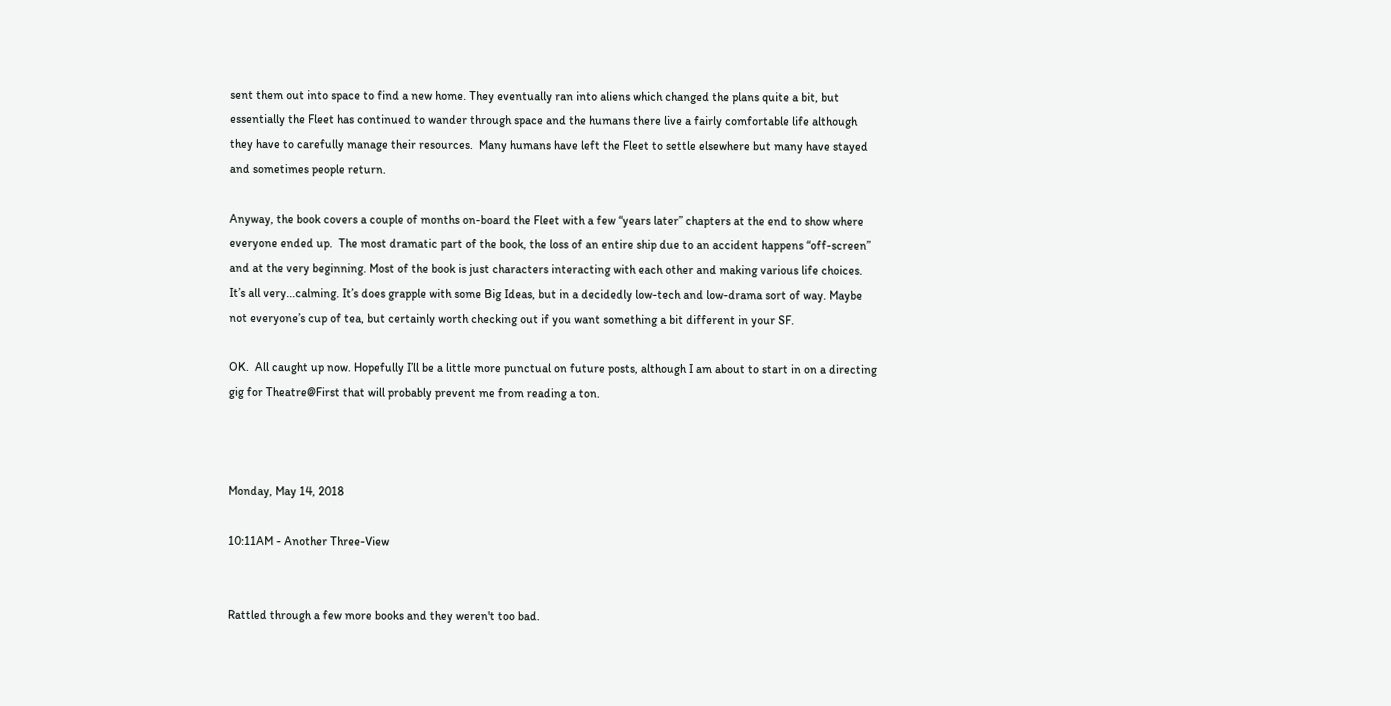sent them out into space to find a new home. They eventually ran into aliens which changed the plans quite a bit, but essentially the Fleet has continued to wander through space and the humans there live a fairly comfortable life although they have to carefully manage their resources.  Many humans have left the Fleet to settle elsewhere but many have stayed and sometimes people return.

Anyway, the book covers a couple of months on-board the Fleet with a few “years later” chapters at the end to show where everyone ended up.  The most dramatic part of the book, the loss of an entire ship due to an accident happens “off-screen” and at the very beginning. Most of the book is just characters interacting with each other and making various life choices.  It’s all very...calming. It’s does grapple with some Big Ideas, but in a decidedly low-tech and low-drama sort of way. Maybe not everyone’s cup of tea, but certainly worth checking out if you want something a bit different in your SF.

OK.  All caught up now. Hopefully I’ll be a little more punctual on future posts, although I am about to start in on a directing gig for Theatre@First that will probably prevent me from reading a ton.



Monday, May 14, 2018

10:11AM - Another Three-View


Rattled through a few more books and they weren't too bad.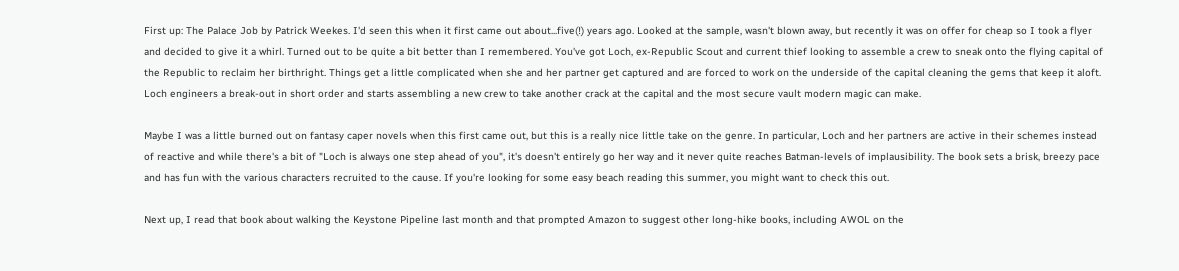First up: The Palace Job by Patrick Weekes. I'd seen this when it first came out about...five(!) years ago. Looked at the sample, wasn't blown away, but recently it was on offer for cheap so I took a flyer and decided to give it a whirl. Turned out to be quite a bit better than I remembered. You've got Loch, ex-Republic Scout and current thief looking to assemble a crew to sneak onto the flying capital of the Republic to reclaim her birthright. Things get a little complicated when she and her partner get captured and are forced to work on the underside of the capital cleaning the gems that keep it aloft. Loch engineers a break-out in short order and starts assembling a new crew to take another crack at the capital and the most secure vault modern magic can make.

Maybe I was a little burned out on fantasy caper novels when this first came out, but this is a really nice little take on the genre. In particular, Loch and her partners are active in their schemes instead of reactive and while there's a bit of "Loch is always one step ahead of you", it's doesn't entirely go her way and it never quite reaches Batman-levels of implausibility. The book sets a brisk, breezy pace and has fun with the various characters recruited to the cause. If you're looking for some easy beach reading this summer, you might want to check this out.

Next up, I read that book about walking the Keystone Pipeline last month and that prompted Amazon to suggest other long-hike books, including AWOL on the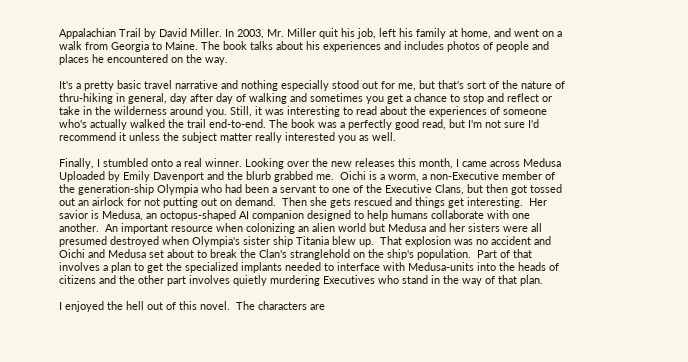Appalachian Trail by David Miller. In 2003, Mr. Miller quit his job, left his family at home, and went on a walk from Georgia to Maine. The book talks about his experiences and includes photos of people and places he encountered on the way.

It's a pretty basic travel narrative and nothing especially stood out for me, but that's sort of the nature of thru-hiking in general, day after day of walking and sometimes you get a chance to stop and reflect or take in the wilderness around you. Still, it was interesting to read about the experiences of someone who's actually walked the trail end-to-end. The book was a perfectly good read, but I'm not sure I'd recommend it unless the subject matter really interested you as well.

Finally, I stumbled onto a real winner. Looking over the new releases this month, I came across Medusa Uploaded by Emily Davenport and the blurb grabbed me.  Oichi is a worm, a non-Executive member of the generation-ship Olympia who had been a servant to one of the Executive Clans, but then got tossed out an airlock for not putting out on demand.  Then she gets rescued and things get interesting.  Her savior is Medusa, an octopus-shaped AI companion designed to help humans collaborate with one another.  An important resource when colonizing an alien world but Medusa and her sisters were all presumed destroyed when Olympia's sister ship Titania blew up.  That explosion was no accident and Oichi and Medusa set about to break the Clan's stranglehold on the ship's population.  Part of that involves a plan to get the specialized implants needed to interface with Medusa-units into the heads of citizens and the other part involves quietly murdering Executives who stand in the way of that plan.

I enjoyed the hell out of this novel.  The characters are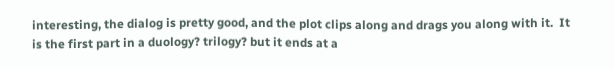interesting, the dialog is pretty good, and the plot clips along and drags you along with it.  It is the first part in a duology? trilogy? but it ends at a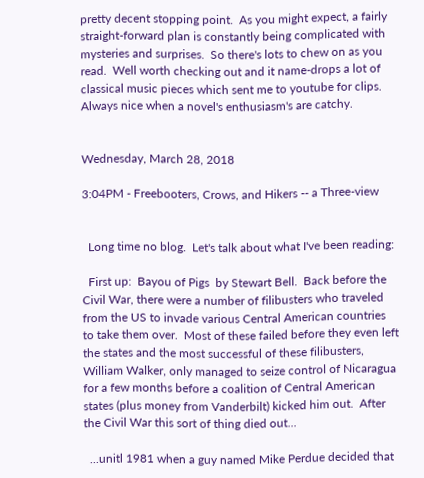pretty decent stopping point.  As you might expect, a fairly straight-forward plan is constantly being complicated with mysteries and surprises.  So there's lots to chew on as you read.  Well worth checking out and it name-drops a lot of classical music pieces which sent me to youtube for clips.  Always nice when a novel's enthusiasm's are catchy.


Wednesday, March 28, 2018

3:04PM - Freebooters, Crows, and Hikers -- a Three-view


  Long time no blog.  Let's talk about what I've been reading:

  First up:  Bayou of Pigs  by Stewart Bell.  Back before the Civil War, there were a number of filibusters who traveled from the US to invade various Central American countries to take them over.  Most of these failed before they even left the states and the most successful of these filibusters, William Walker, only managed to seize control of Nicaragua for a few months before a coalition of Central American states (plus money from Vanderbilt) kicked him out.  After the Civil War this sort of thing died out...

  ...unitl 1981 when a guy named Mike Perdue decided that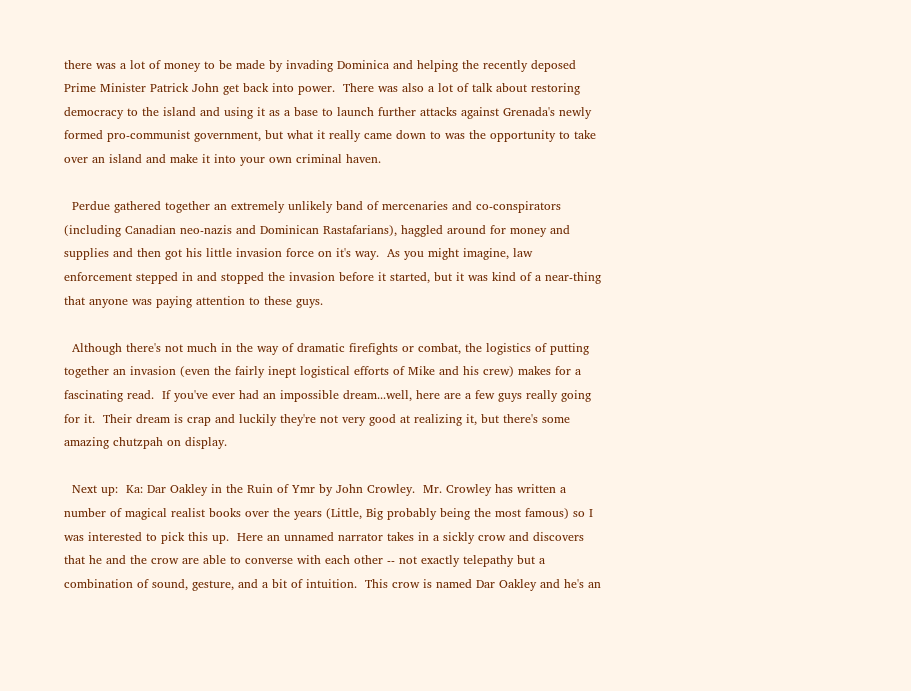there was a lot of money to be made by invading Dominica and helping the recently deposed Prime Minister Patrick John get back into power.  There was also a lot of talk about restoring democracy to the island and using it as a base to launch further attacks against Grenada's newly formed pro-communist government, but what it really came down to was the opportunity to take over an island and make it into your own criminal haven.

  Perdue gathered together an extremely unlikely band of mercenaries and co-conspirators (including Canadian neo-nazis and Dominican Rastafarians), haggled around for money and supplies and then got his little invasion force on it's way.  As you might imagine, law enforcement stepped in and stopped the invasion before it started, but it was kind of a near-thing that anyone was paying attention to these guys.

  Although there's not much in the way of dramatic firefights or combat, the logistics of putting together an invasion (even the fairly inept logistical efforts of Mike and his crew) makes for a fascinating read.  If you've ever had an impossible dream...well, here are a few guys really going for it.  Their dream is crap and luckily they're not very good at realizing it, but there's some amazing chutzpah on display.

  Next up:  Ka: Dar Oakley in the Ruin of Ymr by John Crowley.  Mr. Crowley has written a number of magical realist books over the years (Little, Big probably being the most famous) so I was interested to pick this up.  Here an unnamed narrator takes in a sickly crow and discovers that he and the crow are able to converse with each other -- not exactly telepathy but a combination of sound, gesture, and a bit of intuition.  This crow is named Dar Oakley and he's an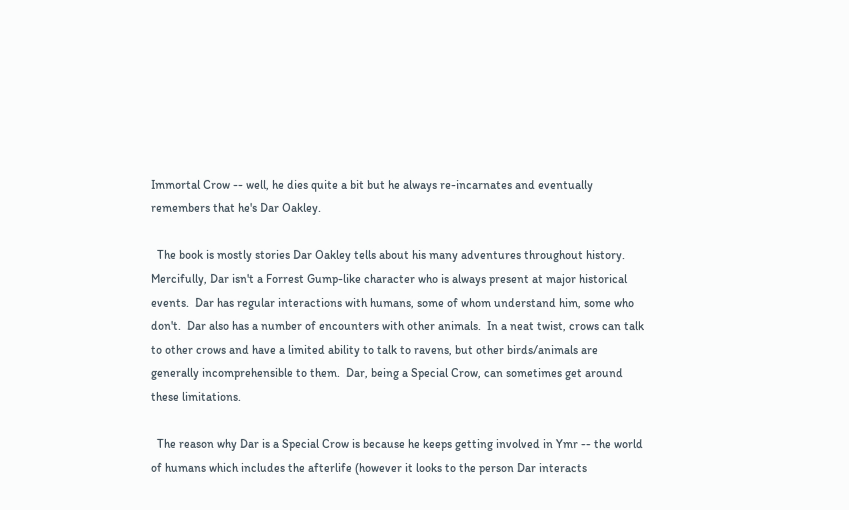Immortal Crow -- well, he dies quite a bit but he always re-incarnates and eventually remembers that he's Dar Oakley.

  The book is mostly stories Dar Oakley tells about his many adventures throughout history.  Mercifully, Dar isn't a Forrest Gump-like character who is always present at major historical events.  Dar has regular interactions with humans, some of whom understand him, some who don't.  Dar also has a number of encounters with other animals.  In a neat twist, crows can talk to other crows and have a limited ability to talk to ravens, but other birds/animals are generally incomprehensible to them.  Dar, being a Special Crow, can sometimes get around these limitations.

  The reason why Dar is a Special Crow is because he keeps getting involved in Ymr -- the world of humans which includes the afterlife (however it looks to the person Dar interacts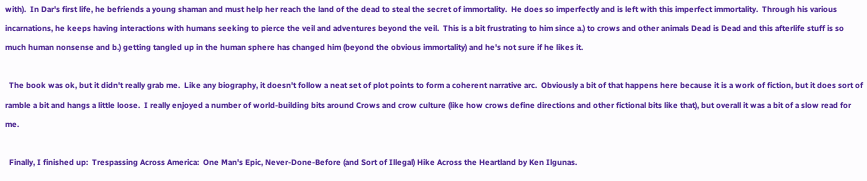with).  In Dar's first life, he befriends a young shaman and must help her reach the land of the dead to steal the secret of immortality.  He does so imperfectly and is left with this imperfect immortality.  Through his various incarnations, he keeps having interactions with humans seeking to pierce the veil and adventures beyond the veil.  This is a bit frustrating to him since a.) to crows and other animals Dead is Dead and this afterlife stuff is so much human nonsense and b.) getting tangled up in the human sphere has changed him (beyond the obvious immortality) and he's not sure if he likes it.

  The book was ok, but it didn't really grab me.  Like any biography, it doesn't follow a neat set of plot points to form a coherent narrative arc.  Obviously a bit of that happens here because it is a work of fiction, but it does sort of ramble a bit and hangs a little loose.  I really enjoyed a number of world-building bits around Crows and crow culture (like how crows define directions and other fictional bits like that), but overall it was a bit of a slow read for me.

  Finally, I finished up:  Trespassing Across America:  One Man's Epic, Never-Done-Before (and Sort of Illegal) Hike Across the Heartland by Ken Ilgunas.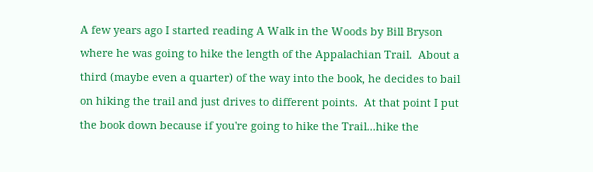A few years ago I started reading A Walk in the Woods by Bill Bryson where he was going to hike the length of the Appalachian Trail.  About a third (maybe even a quarter) of the way into the book, he decides to bail on hiking the trail and just drives to different points.  At that point I put the book down because if you're going to hike the Trail...hike the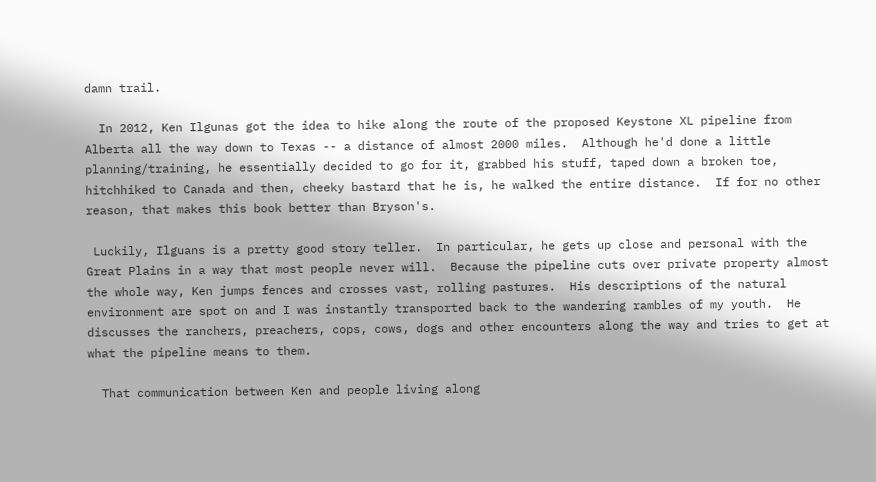damn trail.

  In 2012, Ken Ilgunas got the idea to hike along the route of the proposed Keystone XL pipeline from Alberta all the way down to Texas -- a distance of almost 2000 miles.  Although he'd done a little planning/training, he essentially decided to go for it, grabbed his stuff, taped down a broken toe, hitchhiked to Canada and then, cheeky bastard that he is, he walked the entire distance.  If for no other reason, that makes this book better than Bryson's.

 Luckily, Ilguans is a pretty good story teller.  In particular, he gets up close and personal with the Great Plains in a way that most people never will.  Because the pipeline cuts over private property almost the whole way, Ken jumps fences and crosses vast, rolling pastures.  His descriptions of the natural environment are spot on and I was instantly transported back to the wandering rambles of my youth.  He discusses the ranchers, preachers, cops, cows, dogs and other encounters along the way and tries to get at what the pipeline means to them.

  That communication between Ken and people living along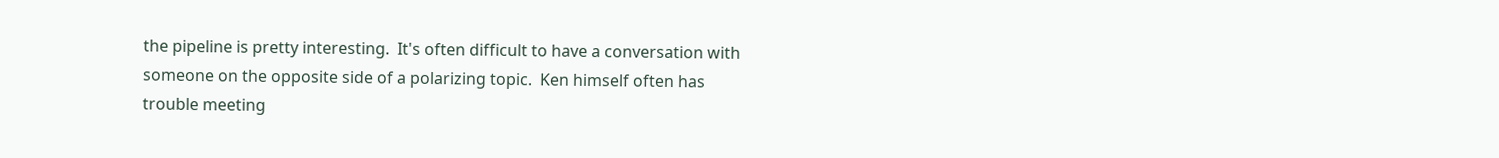the pipeline is pretty interesting.  It's often difficult to have a conversation with someone on the opposite side of a polarizing topic.  Ken himself often has trouble meeting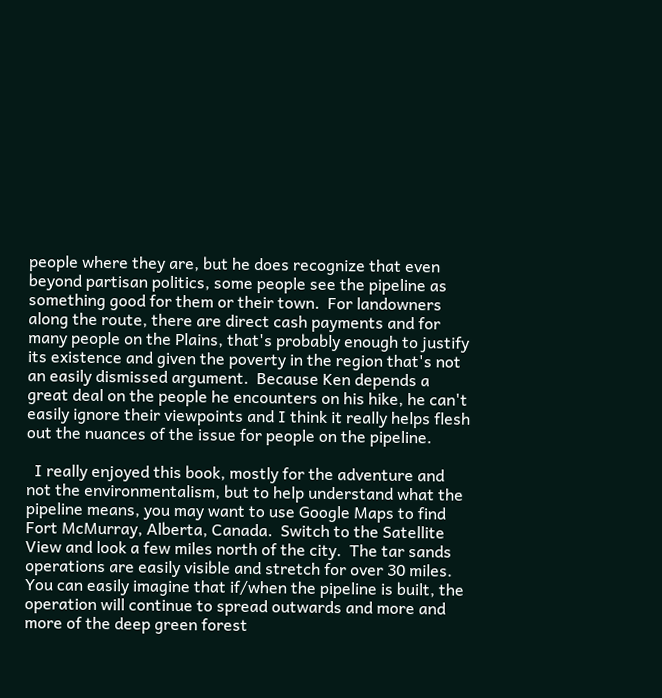people where they are, but he does recognize that even beyond partisan politics, some people see the pipeline as something good for them or their town.  For landowners along the route, there are direct cash payments and for many people on the Plains, that's probably enough to justify its existence and given the poverty in the region that's not an easily dismissed argument.  Because Ken depends a great deal on the people he encounters on his hike, he can't easily ignore their viewpoints and I think it really helps flesh out the nuances of the issue for people on the pipeline.

  I really enjoyed this book, mostly for the adventure and not the environmentalism, but to help understand what the pipeline means, you may want to use Google Maps to find Fort McMurray, Alberta, Canada.  Switch to the Satellite View and look a few miles north of the city.  The tar sands operations are easily visible and stretch for over 30 miles.  You can easily imagine that if/when the pipeline is built, the operation will continue to spread outwards and more and more of the deep green forest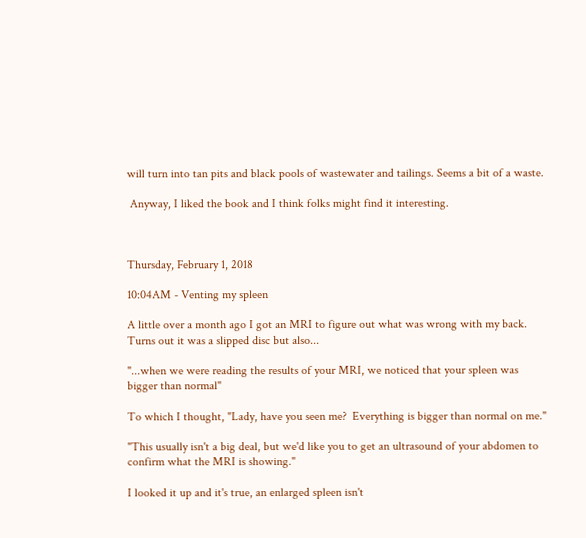will turn into tan pits and black pools of wastewater and tailings. Seems a bit of a waste.

 Anyway, I liked the book and I think folks might find it interesting.



Thursday, February 1, 2018

10:04AM - Venting my spleen

A little over a month ago I got an MRI to figure out what was wrong with my back.  Turns out it was a slipped disc but also...

"...when we were reading the results of your MRI, we noticed that your spleen was bigger than normal"

To which I thought, "Lady, have you seen me?  Everything is bigger than normal on me."

"This usually isn't a big deal, but we'd like you to get an ultrasound of your abdomen to confirm what the MRI is showing."

I looked it up and it's true, an enlarged spleen isn't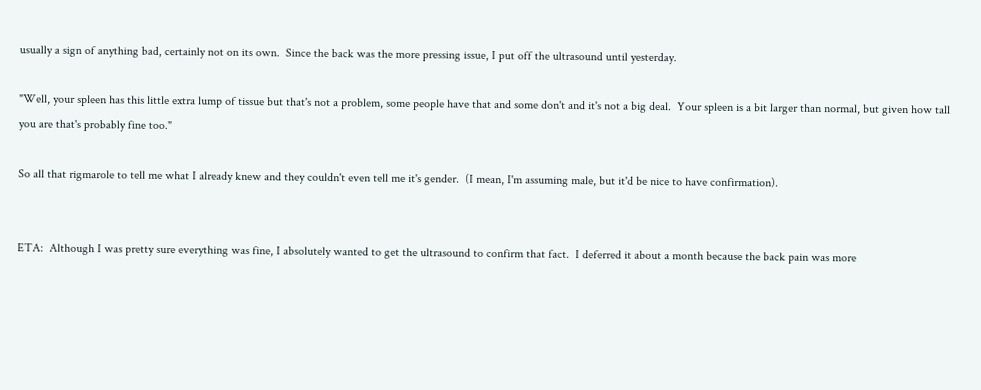usually a sign of anything bad, certainly not on its own.  Since the back was the more pressing issue, I put off the ultrasound until yesterday.

"Well, your spleen has this little extra lump of tissue but that's not a problem, some people have that and some don't and it's not a big deal.  Your spleen is a bit larger than normal, but given how tall you are that's probably fine too."

So all that rigmarole to tell me what I already knew and they couldn't even tell me it's gender.  (I mean, I'm assuming male, but it'd be nice to have confirmation).


ETA:  Although I was pretty sure everything was fine, I absolutely wanted to get the ultrasound to confirm that fact.  I deferred it about a month because the back pain was more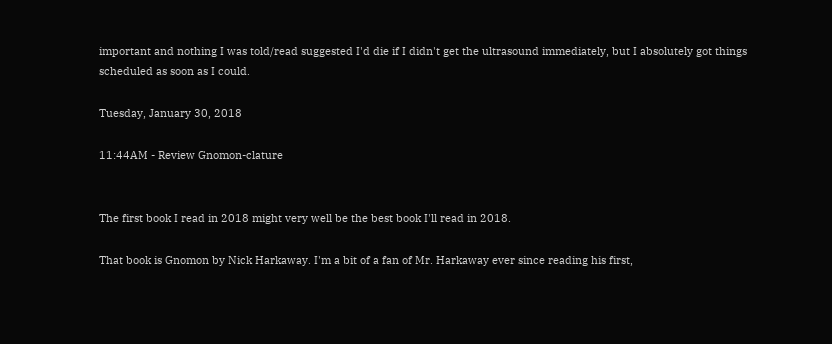important and nothing I was told/read suggested I'd die if I didn't get the ultrasound immediately, but I absolutely got things scheduled as soon as I could.

Tuesday, January 30, 2018

11:44AM - Review Gnomon-clature


The first book I read in 2018 might very well be the best book I'll read in 2018.

That book is Gnomon by Nick Harkaway. I'm a bit of a fan of Mr. Harkaway ever since reading his first,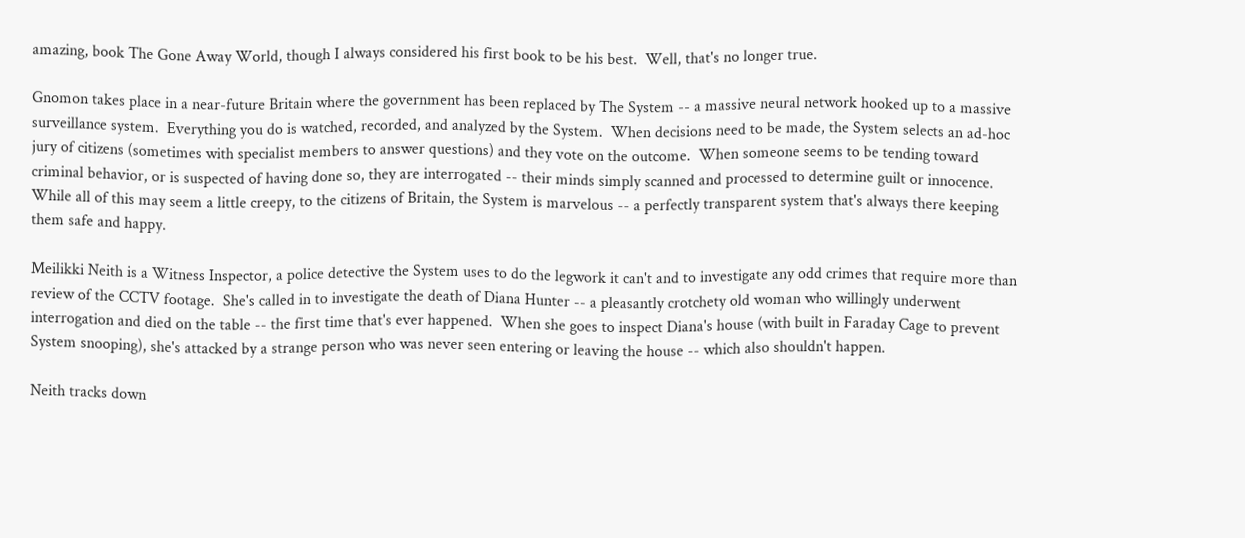amazing, book The Gone Away World, though I always considered his first book to be his best.  Well, that's no longer true.

Gnomon takes place in a near-future Britain where the government has been replaced by The System -- a massive neural network hooked up to a massive surveillance system.  Everything you do is watched, recorded, and analyzed by the System.  When decisions need to be made, the System selects an ad-hoc jury of citizens (sometimes with specialist members to answer questions) and they vote on the outcome.  When someone seems to be tending toward criminal behavior, or is suspected of having done so, they are interrogated -- their minds simply scanned and processed to determine guilt or innocence.  While all of this may seem a little creepy, to the citizens of Britain, the System is marvelous -- a perfectly transparent system that's always there keeping them safe and happy.

Meilikki Neith is a Witness Inspector, a police detective the System uses to do the legwork it can't and to investigate any odd crimes that require more than review of the CCTV footage.  She's called in to investigate the death of Diana Hunter -- a pleasantly crotchety old woman who willingly underwent interrogation and died on the table -- the first time that's ever happened.  When she goes to inspect Diana's house (with built in Faraday Cage to prevent System snooping), she's attacked by a strange person who was never seen entering or leaving the house -- which also shouldn't happen.

Neith tracks down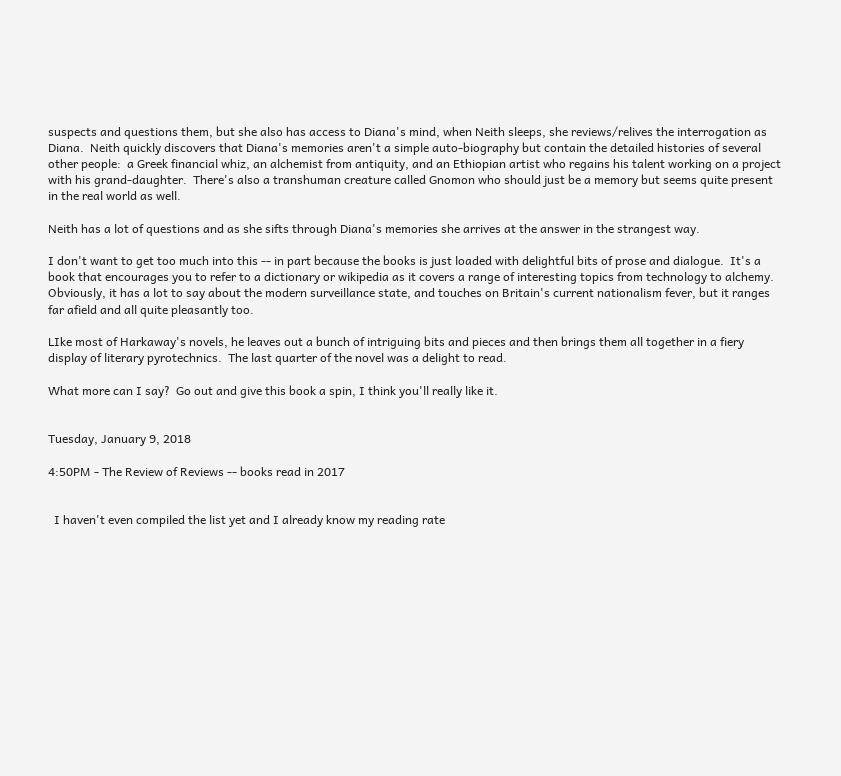suspects and questions them, but she also has access to Diana's mind, when Neith sleeps, she reviews/relives the interrogation as Diana.  Neith quickly discovers that Diana's memories aren't a simple auto-biography but contain the detailed histories of several other people:  a Greek financial whiz, an alchemist from antiquity, and an Ethiopian artist who regains his talent working on a project with his grand-daughter.  There's also a transhuman creature called Gnomon who should just be a memory but seems quite present in the real world as well.

Neith has a lot of questions and as she sifts through Diana's memories she arrives at the answer in the strangest way.

I don't want to get too much into this -- in part because the books is just loaded with delightful bits of prose and dialogue.  It's a book that encourages you to refer to a dictionary or wikipedia as it covers a range of interesting topics from technology to alchemy.  Obviously, it has a lot to say about the modern surveillance state, and touches on Britain's current nationalism fever, but it ranges far afield and all quite pleasantly too.

LIke most of Harkaway's novels, he leaves out a bunch of intriguing bits and pieces and then brings them all together in a fiery display of literary pyrotechnics.  The last quarter of the novel was a delight to read.

What more can I say?  Go out and give this book a spin, I think you'll really like it.


Tuesday, January 9, 2018

4:50PM - The Review of Reviews -- books read in 2017


  I haven't even compiled the list yet and I already know my reading rate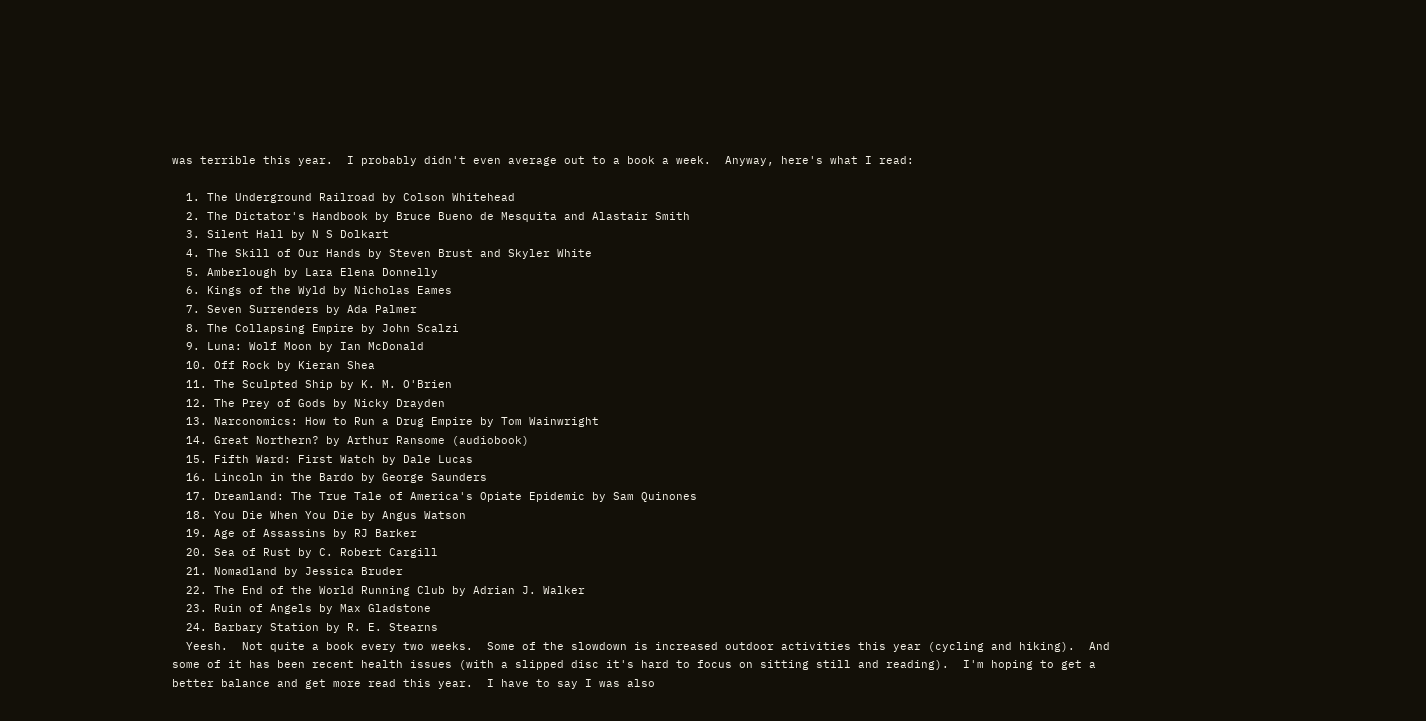was terrible this year.  I probably didn't even average out to a book a week.  Anyway, here's what I read:

  1. The Underground Railroad by Colson Whitehead
  2. The Dictator's Handbook by Bruce Bueno de Mesquita and Alastair Smith
  3. Silent Hall by N S Dolkart
  4. The Skill of Our Hands by Steven Brust and Skyler White
  5. Amberlough by Lara Elena Donnelly
  6. Kings of the Wyld by Nicholas Eames
  7. Seven Surrenders by Ada Palmer
  8. The Collapsing Empire by John Scalzi
  9. Luna: Wolf Moon by Ian McDonald
  10. Off Rock by Kieran Shea
  11. The Sculpted Ship by K. M. O'Brien
  12. The Prey of Gods by Nicky Drayden
  13. Narconomics: How to Run a Drug Empire by Tom Wainwright
  14. Great Northern? by Arthur Ransome (audiobook)
  15. Fifth Ward: First Watch by Dale Lucas
  16. Lincoln in the Bardo by George Saunders
  17. Dreamland: The True Tale of America's Opiate Epidemic by Sam Quinones
  18. You Die When You Die by Angus Watson
  19. Age of Assassins by RJ Barker
  20. Sea of Rust by C. Robert Cargill
  21. Nomadland by Jessica Bruder
  22. The End of the World Running Club by Adrian J. Walker
  23. Ruin of Angels by Max Gladstone
  24. Barbary Station by R. E. Stearns
  Yeesh.  Not quite a book every two weeks.  Some of the slowdown is increased outdoor activities this year (cycling and hiking).  And some of it has been recent health issues (with a slipped disc it's hard to focus on sitting still and reading).  I'm hoping to get a better balance and get more read this year.  I have to say I was also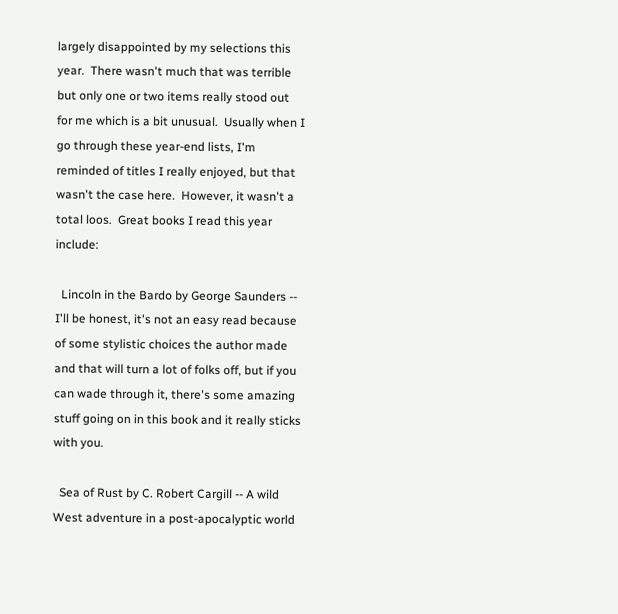largely disappointed by my selections this year.  There wasn't much that was terrible but only one or two items really stood out for me which is a bit unusual.  Usually when I go through these year-end lists, I'm reminded of titles I really enjoyed, but that wasn't the case here.  However, it wasn't a total loos.  Great books I read this year include:

  Lincoln in the Bardo by George Saunders -- I'll be honest, it's not an easy read because of some stylistic choices the author made and that will turn a lot of folks off, but if you can wade through it, there's some amazing stuff going on in this book and it really sticks with you.

  Sea of Rust by C. Robert Cargill -- A wild West adventure in a post-apocalyptic world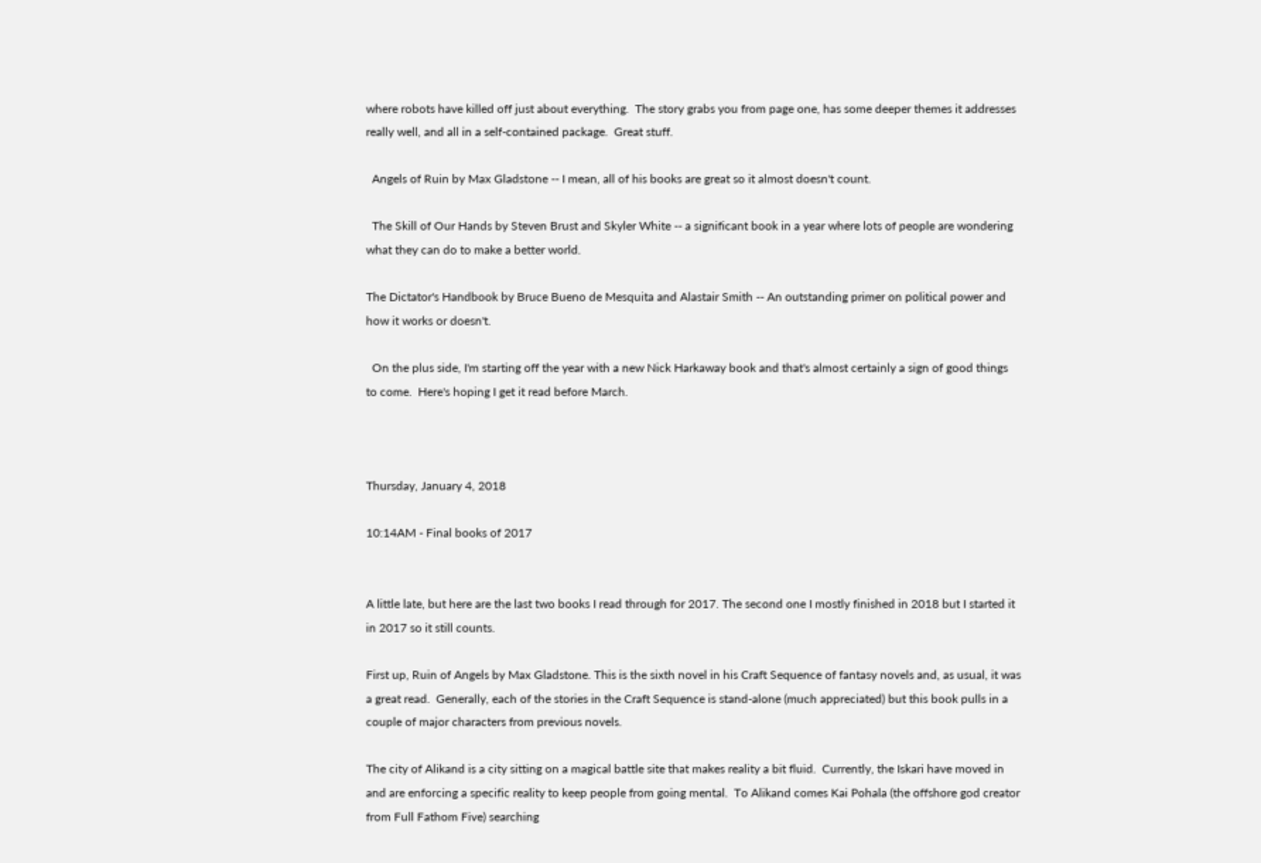where robots have killed off just about everything.  The story grabs you from page one, has some deeper themes it addresses really well, and all in a self-contained package.  Great stuff.

  Angels of Ruin by Max Gladstone -- I mean, all of his books are great so it almost doesn't count.

  The Skill of Our Hands by Steven Brust and Skyler White -- a significant book in a year where lots of people are wondering what they can do to make a better world.

The Dictator's Handbook by Bruce Bueno de Mesquita and Alastair Smith -- An outstanding primer on political power and how it works or doesn't.

  On the plus side, I'm starting off the year with a new Nick Harkaway book and that's almost certainly a sign of good things to come.  Here's hoping I get it read before March.



Thursday, January 4, 2018

10:14AM - Final books of 2017


A little late, but here are the last two books I read through for 2017. The second one I mostly finished in 2018 but I started it in 2017 so it still counts.

First up, Ruin of Angels by Max Gladstone. This is the sixth novel in his Craft Sequence of fantasy novels and, as usual, it was a great read.  Generally, each of the stories in the Craft Sequence is stand-alone (much appreciated) but this book pulls in a couple of major characters from previous novels.

The city of Alikand is a city sitting on a magical battle site that makes reality a bit fluid.  Currently, the Iskari have moved in and are enforcing a specific reality to keep people from going mental.  To Alikand comes Kai Pohala (the offshore god creator from Full Fathom Five) searching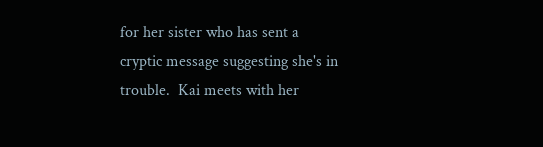for her sister who has sent a cryptic message suggesting she's in trouble.  Kai meets with her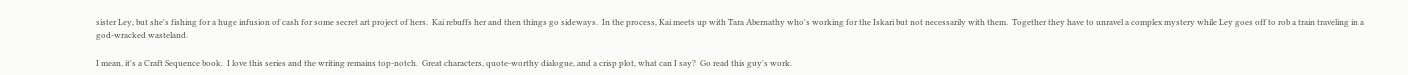sister Ley, but she's fishing for a huge infusion of cash for some secret art project of hers.  Kai rebuffs her and then things go sideways.  In the process, Kai meets up with Tara Abernathy who's working for the Iskari but not necessarily with them.  Together they have to unravel a complex mystery while Ley goes off to rob a train traveling in a god-wracked wasteland.

I mean, it's a Craft Sequence book.  I love this series and the writing remains top-notch.  Great characters, quote-worthy dialogue, and a crisp plot, what can I say?  Go read this guy's work.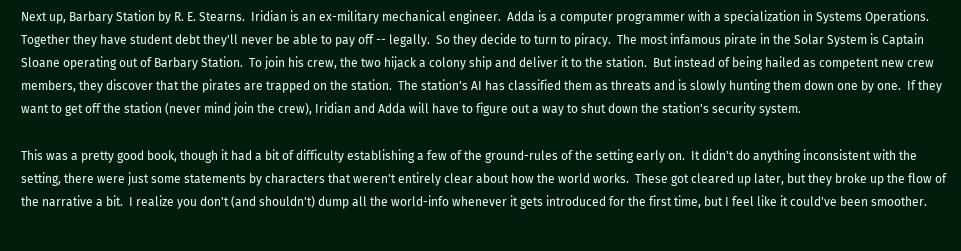Next up, Barbary Station by R. E. Stearns.  Iridian is an ex-military mechanical engineer.  Adda is a computer programmer with a specialization in Systems Operations.  Together they have student debt they'll never be able to pay off -- legally.  So they decide to turn to piracy.  The most infamous pirate in the Solar System is Captain Sloane operating out of Barbary Station.  To join his crew, the two hijack a colony ship and deliver it to the station.  But instead of being hailed as competent new crew members, they discover that the pirates are trapped on the station.  The station's AI has classified them as threats and is slowly hunting them down one by one.  If they want to get off the station (never mind join the crew), Iridian and Adda will have to figure out a way to shut down the station's security system.

This was a pretty good book, though it had a bit of difficulty establishing a few of the ground-rules of the setting early on.  It didn't do anything inconsistent with the setting, there were just some statements by characters that weren't entirely clear about how the world works.  These got cleared up later, but they broke up the flow of the narrative a bit.  I realize you don't (and shouldn't) dump all the world-info whenever it gets introduced for the first time, but I feel like it could've been smoother.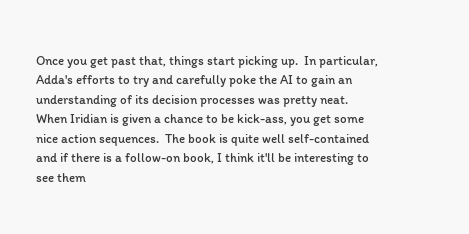Once you get past that, things start picking up.  In particular, Adda's efforts to try and carefully poke the AI to gain an understanding of its decision processes was pretty neat.  When Iridian is given a chance to be kick-ass, you get some nice action sequences.  The book is quite well self-contained and if there is a follow-on book, I think it'll be interesting to see them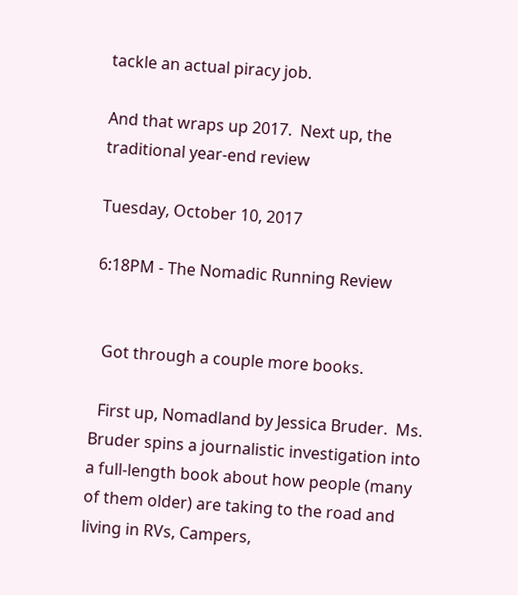tackle an actual piracy job.

And that wraps up 2017.  Next up, the traditional year-end review

Tuesday, October 10, 2017

6:18PM - The Nomadic Running Review


  Got through a couple more books.

  First up, Nomadland by Jessica Bruder.  Ms. Bruder spins a journalistic investigation into a full-length book about how people (many of them older) are taking to the road and living in RVs, Campers,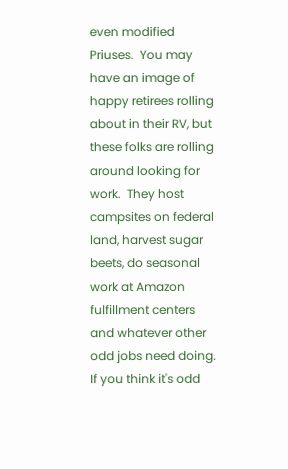even modified Priuses.  You may have an image of happy retirees rolling about in their RV, but these folks are rolling around looking for work.  They host campsites on federal land, harvest sugar beets, do seasonal work at Amazon fulfillment centers and whatever other odd jobs need doing.  If you think it's odd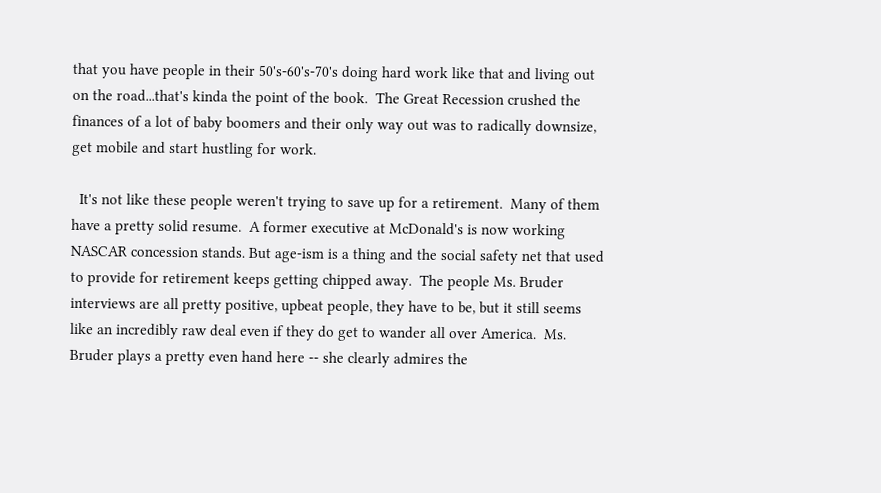that you have people in their 50's-60's-70's doing hard work like that and living out on the road...that's kinda the point of the book.  The Great Recession crushed the finances of a lot of baby boomers and their only way out was to radically downsize, get mobile and start hustling for work.

  It's not like these people weren't trying to save up for a retirement.  Many of them have a pretty solid resume.  A former executive at McDonald's is now working NASCAR concession stands. But age-ism is a thing and the social safety net that used to provide for retirement keeps getting chipped away.  The people Ms. Bruder interviews are all pretty positive, upbeat people, they have to be, but it still seems like an incredibly raw deal even if they do get to wander all over America.  Ms. Bruder plays a pretty even hand here -- she clearly admires the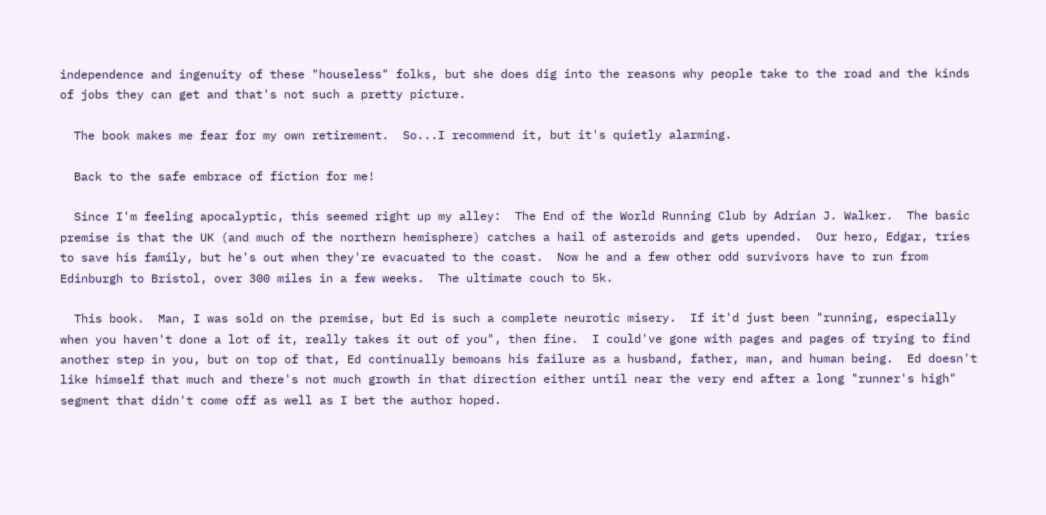independence and ingenuity of these "houseless" folks, but she does dig into the reasons why people take to the road and the kinds of jobs they can get and that's not such a pretty picture.

  The book makes me fear for my own retirement.  So...I recommend it, but it's quietly alarming.

  Back to the safe embrace of fiction for me!

  Since I'm feeling apocalyptic, this seemed right up my alley:  The End of the World Running Club by Adrian J. Walker.  The basic premise is that the UK (and much of the northern hemisphere) catches a hail of asteroids and gets upended.  Our hero, Edgar, tries to save his family, but he's out when they're evacuated to the coast.  Now he and a few other odd survivors have to run from Edinburgh to Bristol, over 300 miles in a few weeks.  The ultimate couch to 5k.

  This book.  Man, I was sold on the premise, but Ed is such a complete neurotic misery.  If it'd just been "running, especially when you haven't done a lot of it, really takes it out of you", then fine.  I could've gone with pages and pages of trying to find another step in you, but on top of that, Ed continually bemoans his failure as a husband, father, man, and human being.  Ed doesn't like himself that much and there's not much growth in that direction either until near the very end after a long "runner's high" segment that didn't come off as well as I bet the author hoped.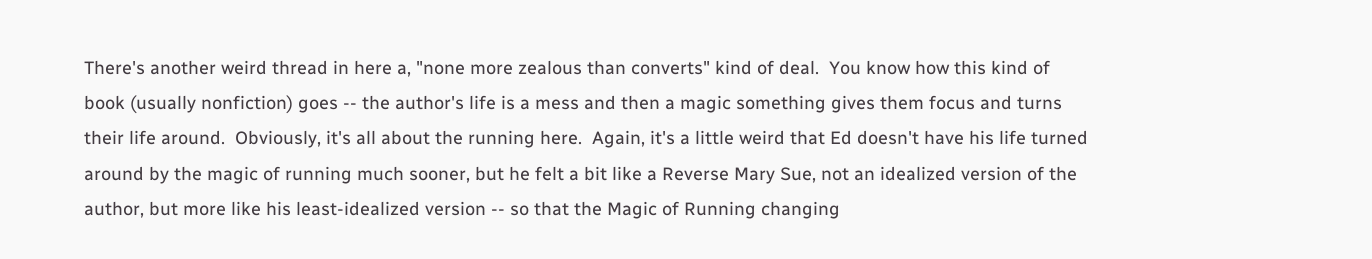There's another weird thread in here a, "none more zealous than converts" kind of deal.  You know how this kind of book (usually nonfiction) goes -- the author's life is a mess and then a magic something gives them focus and turns their life around.  Obviously, it's all about the running here.  Again, it's a little weird that Ed doesn't have his life turned around by the magic of running much sooner, but he felt a bit like a Reverse Mary Sue, not an idealized version of the author, but more like his least-idealized version -- so that the Magic of Running changing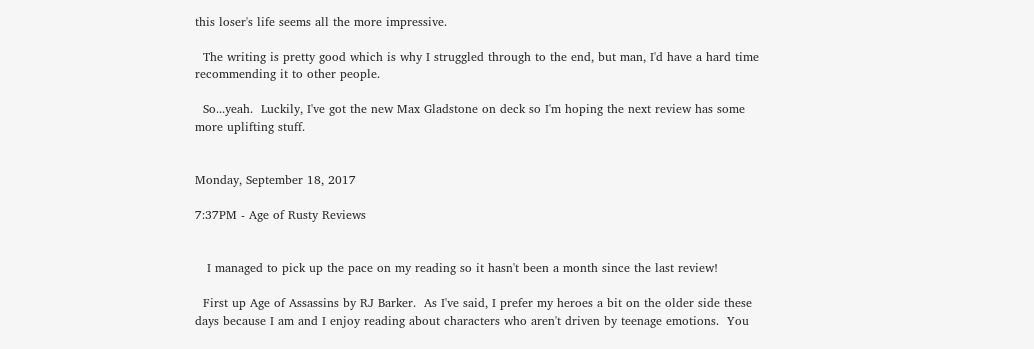this loser's life seems all the more impressive.

  The writing is pretty good which is why I struggled through to the end, but man, I'd have a hard time recommending it to other people.

  So...yeah.  Luckily, I've got the new Max Gladstone on deck so I'm hoping the next review has some more uplifting stuff.


Monday, September 18, 2017

7:37PM - Age of Rusty Reviews


   I managed to pick up the pace on my reading so it hasn't been a month since the last review!

  First up Age of Assassins by RJ Barker.  As I've said, I prefer my heroes a bit on the older side these days because I am and I enjoy reading about characters who aren't driven by teenage emotions.  You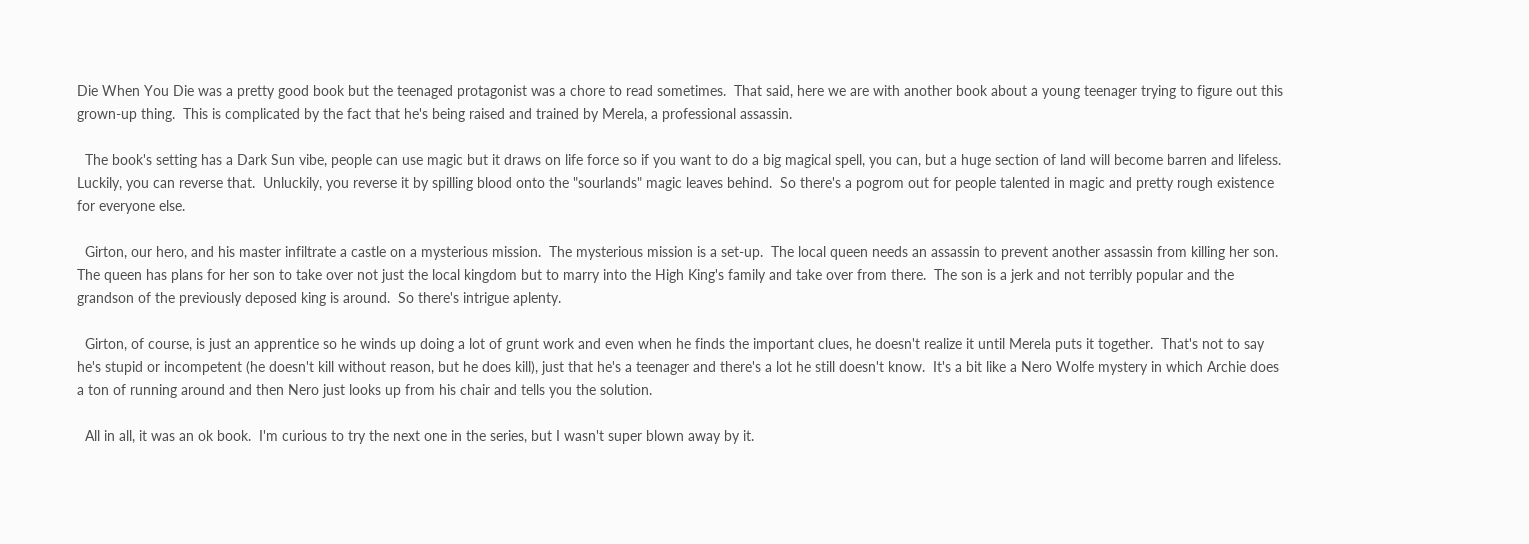Die When You Die was a pretty good book but the teenaged protagonist was a chore to read sometimes.  That said, here we are with another book about a young teenager trying to figure out this grown-up thing.  This is complicated by the fact that he's being raised and trained by Merela, a professional assassin.

  The book's setting has a Dark Sun vibe, people can use magic but it draws on life force so if you want to do a big magical spell, you can, but a huge section of land will become barren and lifeless.  Luckily, you can reverse that.  Unluckily, you reverse it by spilling blood onto the "sourlands" magic leaves behind.  So there's a pogrom out for people talented in magic and pretty rough existence for everyone else.

  Girton, our hero, and his master infiltrate a castle on a mysterious mission.  The mysterious mission is a set-up.  The local queen needs an assassin to prevent another assassin from killing her son.  The queen has plans for her son to take over not just the local kingdom but to marry into the High King's family and take over from there.  The son is a jerk and not terribly popular and the grandson of the previously deposed king is around.  So there's intrigue aplenty.

  Girton, of course, is just an apprentice so he winds up doing a lot of grunt work and even when he finds the important clues, he doesn't realize it until Merela puts it together.  That's not to say he's stupid or incompetent (he doesn't kill without reason, but he does kill), just that he's a teenager and there's a lot he still doesn't know.  It's a bit like a Nero Wolfe mystery in which Archie does a ton of running around and then Nero just looks up from his chair and tells you the solution.

  All in all, it was an ok book.  I'm curious to try the next one in the series, but I wasn't super blown away by it.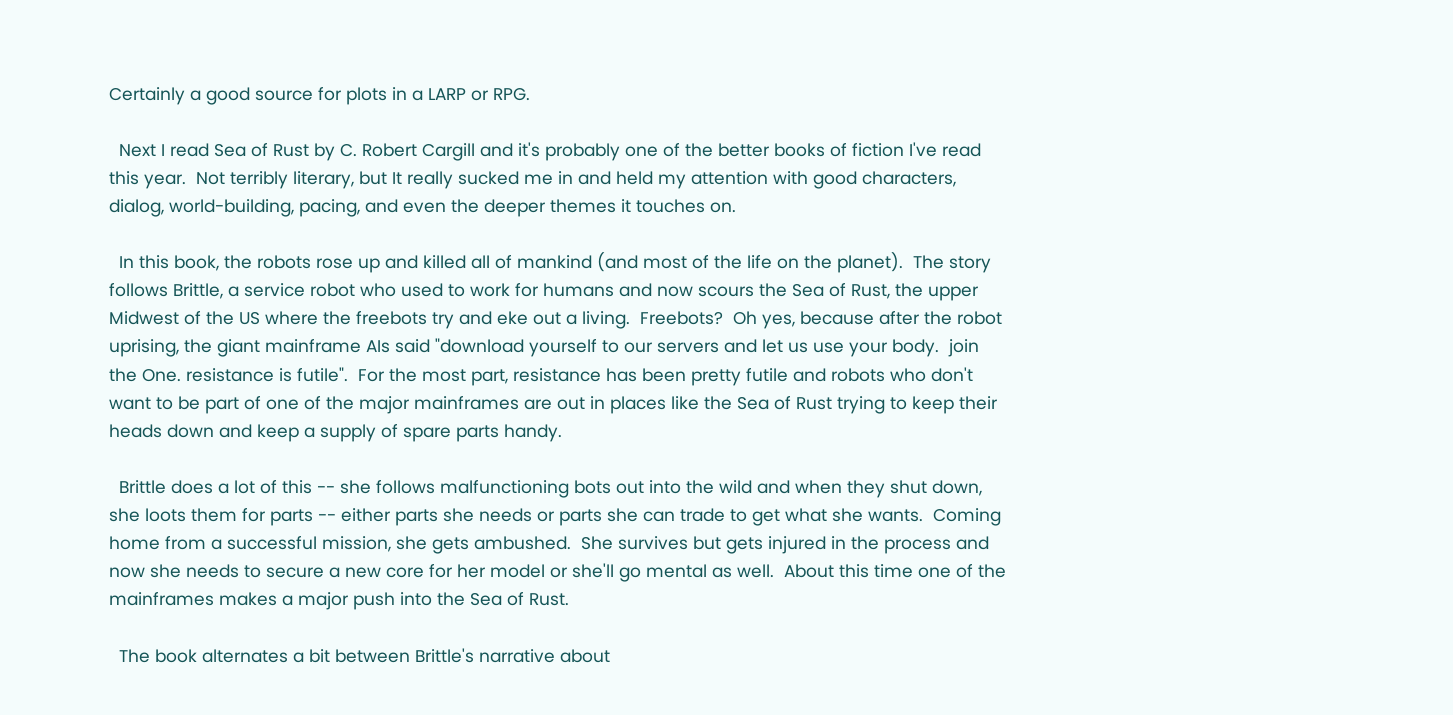Certainly a good source for plots in a LARP or RPG.

  Next I read Sea of Rust by C. Robert Cargill and it's probably one of the better books of fiction I've read this year.  Not terribly literary, but It really sucked me in and held my attention with good characters, dialog, world-building, pacing, and even the deeper themes it touches on.

  In this book, the robots rose up and killed all of mankind (and most of the life on the planet).  The story follows Brittle, a service robot who used to work for humans and now scours the Sea of Rust, the upper Midwest of the US where the freebots try and eke out a living.  Freebots?  Oh yes, because after the robot uprising, the giant mainframe AIs said "download yourself to our servers and let us use your body.  join the One. resistance is futile".  For the most part, resistance has been pretty futile and robots who don't want to be part of one of the major mainframes are out in places like the Sea of Rust trying to keep their heads down and keep a supply of spare parts handy.

  Brittle does a lot of this -- she follows malfunctioning bots out into the wild and when they shut down, she loots them for parts -- either parts she needs or parts she can trade to get what she wants.  Coming home from a successful mission, she gets ambushed.  She survives but gets injured in the process and now she needs to secure a new core for her model or she'll go mental as well.  About this time one of the mainframes makes a major push into the Sea of Rust.

  The book alternates a bit between Brittle's narrative about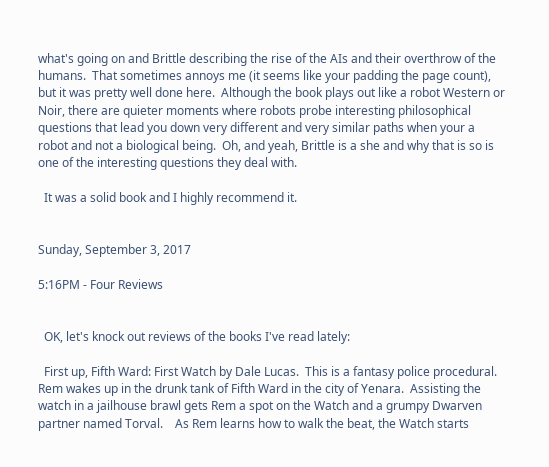what's going on and Brittle describing the rise of the AIs and their overthrow of the humans.  That sometimes annoys me (it seems like your padding the page count), but it was pretty well done here.  Although the book plays out like a robot Western or Noir, there are quieter moments where robots probe interesting philosophical questions that lead you down very different and very similar paths when your a robot and not a biological being.  Oh, and yeah, Brittle is a she and why that is so is one of the interesting questions they deal with.

  It was a solid book and I highly recommend it.


Sunday, September 3, 2017

5:16PM - Four Reviews


  OK, let's knock out reviews of the books I've read lately:

  First up, Fifth Ward: First Watch by Dale Lucas.  This is a fantasy police procedural.  Rem wakes up in the drunk tank of Fifth Ward in the city of Yenara.  Assisting the watch in a jailhouse brawl gets Rem a spot on the Watch and a grumpy Dwarven partner named Torval.    As Rem learns how to walk the beat, the Watch starts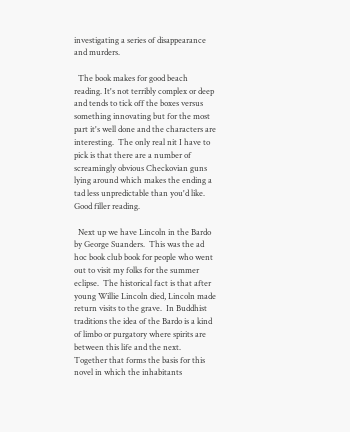investigating a series of disappearance and murders.

  The book makes for good beach reading. It's not terribly complex or deep and tends to tick off the boxes versus something innovating but for the most part it's well done and the characters are interesting.  The only real nit I have to pick is that there are a number of screamingly obvious Checkovian guns lying around which makes the ending a tad less unpredictable than you'd like.  Good filler reading.

  Next up we have Lincoln in the Bardo by George Suanders.  This was the ad hoc book club book for people who went out to visit my folks for the summer eclipse.  The historical fact is that after young Willie Lincoln died, Lincoln made return visits to the grave.  In Buddhist traditions the idea of the Bardo is a kind of limbo or purgatory where spirits are between this life and the next.  Together that forms the basis for this novel in which the inhabitants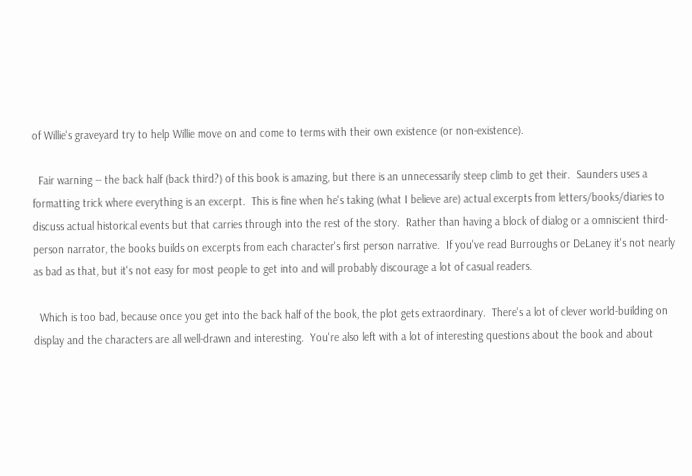of Willie's graveyard try to help Willie move on and come to terms with their own existence (or non-existence).

  Fair warning -- the back half (back third?) of this book is amazing, but there is an unnecessarily steep climb to get their.  Saunders uses a formatting trick where everything is an excerpt.  This is fine when he's taking (what I believe are) actual excerpts from letters/books/diaries to discuss actual historical events but that carries through into the rest of the story.  Rather than having a block of dialog or a omniscient third-person narrator, the books builds on excerpts from each character's first person narrative.  If you've read Burroughs or DeLaney it's not nearly as bad as that, but it's not easy for most people to get into and will probably discourage a lot of casual readers.

  Which is too bad, because once you get into the back half of the book, the plot gets extraordinary.  There's a lot of clever world-building on display and the characters are all well-drawn and interesting.  You're also left with a lot of interesting questions about the book and about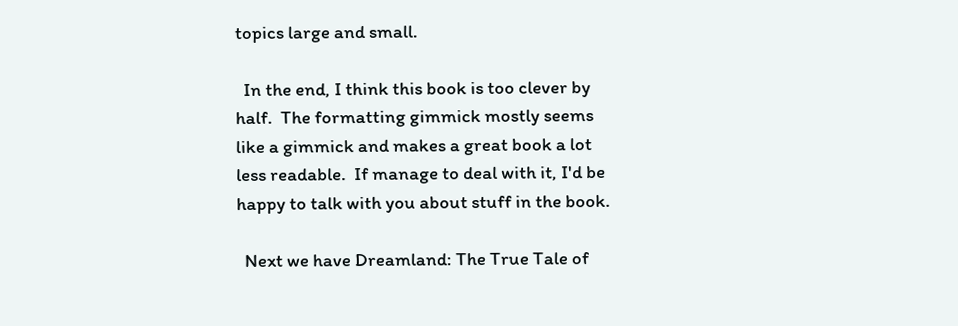topics large and small.

  In the end, I think this book is too clever by half.  The formatting gimmick mostly seems like a gimmick and makes a great book a lot less readable.  If manage to deal with it, I'd be happy to talk with you about stuff in the book.

  Next we have Dreamland: The True Tale of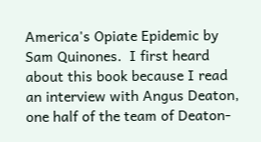America's Opiate Epidemic by Sam Quinones.  I first heard about this book because I read an interview with Angus Deaton, one half of the team of Deaton-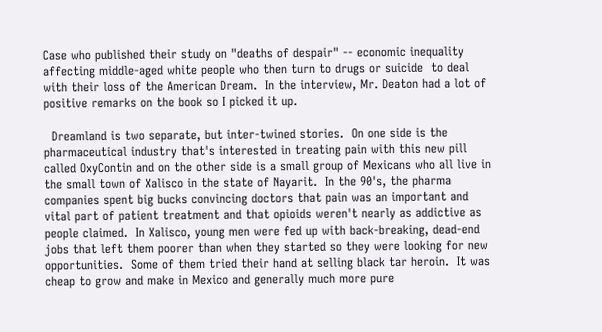Case who published their study on "deaths of despair" -- economic inequality affecting middle-aged white people who then turn to drugs or suicide  to deal with their loss of the American Dream.  In the interview, Mr. Deaton had a lot of positive remarks on the book so I picked it up.

  Dreamland is two separate, but inter-twined stories.  On one side is the pharmaceutical industry that's interested in treating pain with this new pill called OxyContin and on the other side is a small group of Mexicans who all live in the small town of Xalisco in the state of Nayarit.  In the 90's, the pharma companies spent big bucks convincing doctors that pain was an important and vital part of patient treatment and that opioids weren't nearly as addictive as people claimed.  In Xalisco, young men were fed up with back-breaking, dead-end jobs that left them poorer than when they started so they were looking for new opportunities.  Some of them tried their hand at selling black tar heroin.  It was cheap to grow and make in Mexico and generally much more pure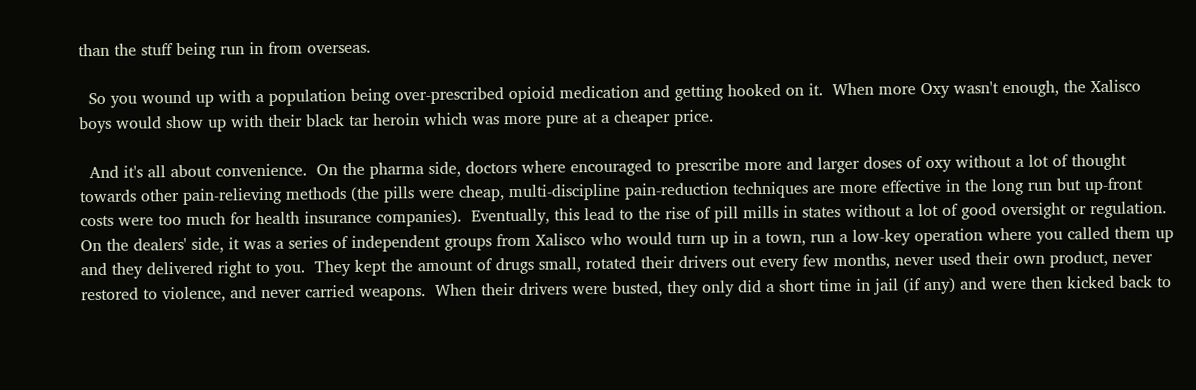than the stuff being run in from overseas.

  So you wound up with a population being over-prescribed opioid medication and getting hooked on it.  When more Oxy wasn't enough, the Xalisco boys would show up with their black tar heroin which was more pure at a cheaper price.

  And it's all about convenience.  On the pharma side, doctors where encouraged to prescribe more and larger doses of oxy without a lot of thought towards other pain-relieving methods (the pills were cheap, multi-discipline pain-reduction techniques are more effective in the long run but up-front costs were too much for health insurance companies).  Eventually, this lead to the rise of pill mills in states without a lot of good oversight or regulation.  On the dealers' side, it was a series of independent groups from Xalisco who would turn up in a town, run a low-key operation where you called them up and they delivered right to you.  They kept the amount of drugs small, rotated their drivers out every few months, never used their own product, never restored to violence, and never carried weapons.  When their drivers were busted, they only did a short time in jail (if any) and were then kicked back to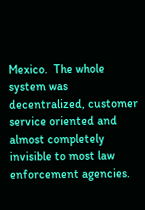Mexico.  The whole system was decentralized, customer service oriented and almost completely invisible to most law enforcement agencies.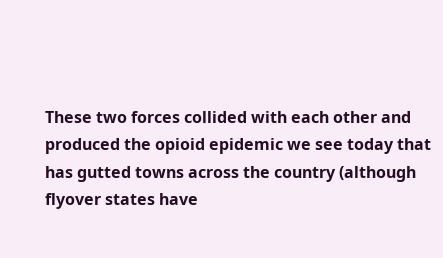These two forces collided with each other and produced the opioid epidemic we see today that has gutted towns across the country (although flyover states have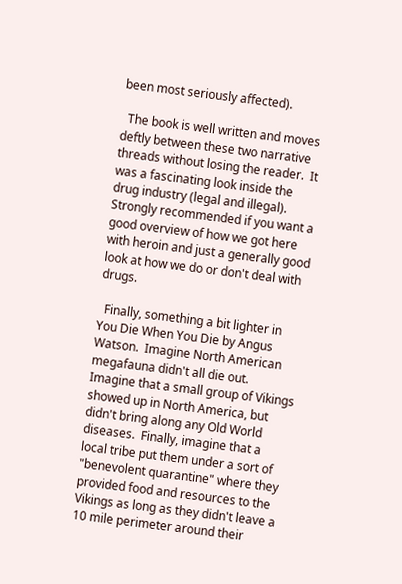been most seriously affected).

  The book is well written and moves deftly between these two narrative threads without losing the reader.  It was a fascinating look inside the drug industry (legal and illegal).  Strongly recommended if you want a good overview of how we got here with heroin and just a generally good look at how we do or don't deal with drugs.

  Finally, something a bit lighter in You Die When You Die by Angus Watson.  Imagine North American megafauna didn't all die out.  Imagine that a small group of Vikings showed up in North America, but didn't bring along any Old World diseases.  Finally, imagine that a local tribe put them under a sort of "benevolent quarantine" where they provided food and resources to the Vikings as long as they didn't leave a 10 mile perimeter around their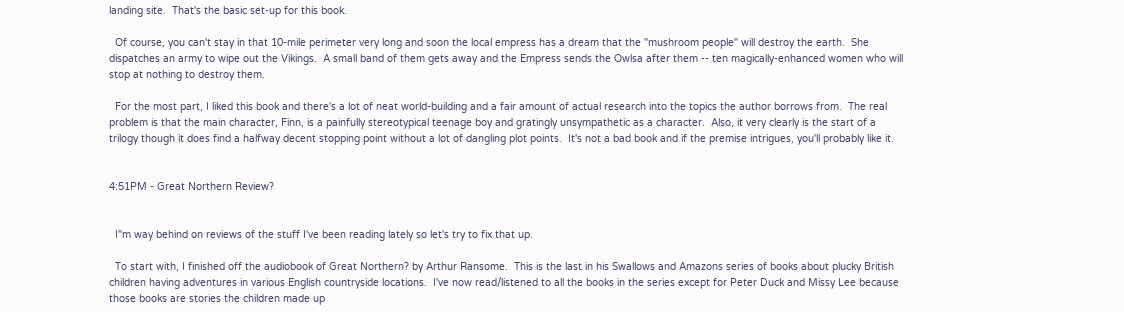landing site.  That's the basic set-up for this book.

  Of course, you can't stay in that 10-mile perimeter very long and soon the local empress has a dream that the "mushroom people" will destroy the earth.  She dispatches an army to wipe out the Vikings.  A small band of them gets away and the Empress sends the Owlsa after them -- ten magically-enhanced women who will stop at nothing to destroy them.

  For the most part, I liked this book and there's a lot of neat world-building and a fair amount of actual research into the topics the author borrows from.  The real problem is that the main character, Finn, is a painfully stereotypical teenage boy and gratingly unsympathetic as a character.  Also, it very clearly is the start of a trilogy though it does find a halfway decent stopping point without a lot of dangling plot points.  It's not a bad book and if the premise intrigues, you'll probably like it.


4:51PM - Great Northern Review?


  I"m way behind on reviews of the stuff I've been reading lately so let's try to fix that up.

  To start with, I finished off the audiobook of Great Northern? by Arthur Ransome.  This is the last in his Swallows and Amazons series of books about plucky British children having adventures in various English countryside locations.  I've now read/listened to all the books in the series except for Peter Duck and Missy Lee because those books are stories the children made up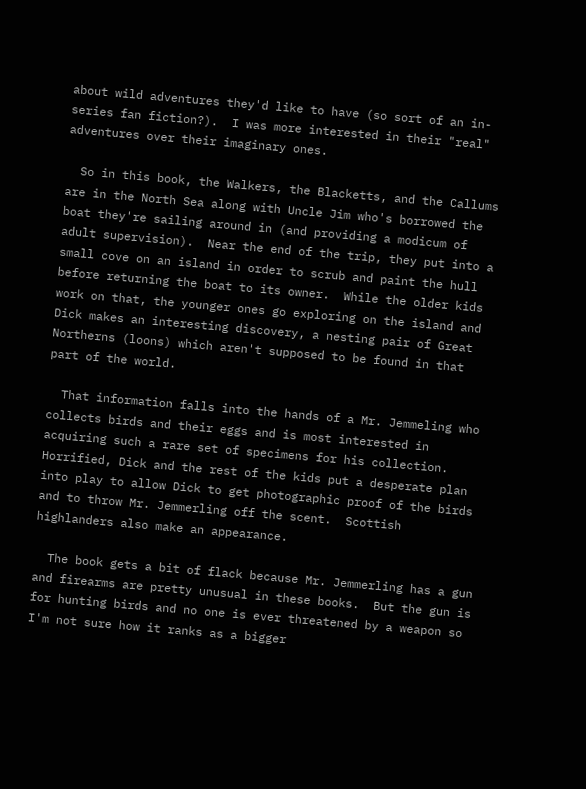about wild adventures they'd like to have (so sort of an in-series fan fiction?).  I was more interested in their "real" adventures over their imaginary ones.

  So in this book, the Walkers, the Blacketts, and the Callums are in the North Sea along with Uncle Jim who's borrowed the boat they're sailing around in (and providing a modicum of adult supervision).  Near the end of the trip, they put into a small cove on an island in order to scrub and paint the hull before returning the boat to its owner.  While the older kids work on that, the younger ones go exploring on the island and Dick makes an interesting discovery, a nesting pair of Great Northerns (loons) which aren't supposed to be found in that part of the world.

  That information falls into the hands of a Mr. Jemmeling who collects birds and their eggs and is most interested in acquiring such a rare set of specimens for his collection.  Horrified, Dick and the rest of the kids put a desperate plan into play to allow Dick to get photographic proof of the birds and to throw Mr. Jemmerling off the scent.  Scottish highlanders also make an appearance.

  The book gets a bit of flack because Mr. Jemmerling has a gun and firearms are pretty unusual in these books.  But the gun is for hunting birds and no one is ever threatened by a weapon so I'm not sure how it ranks as a bigger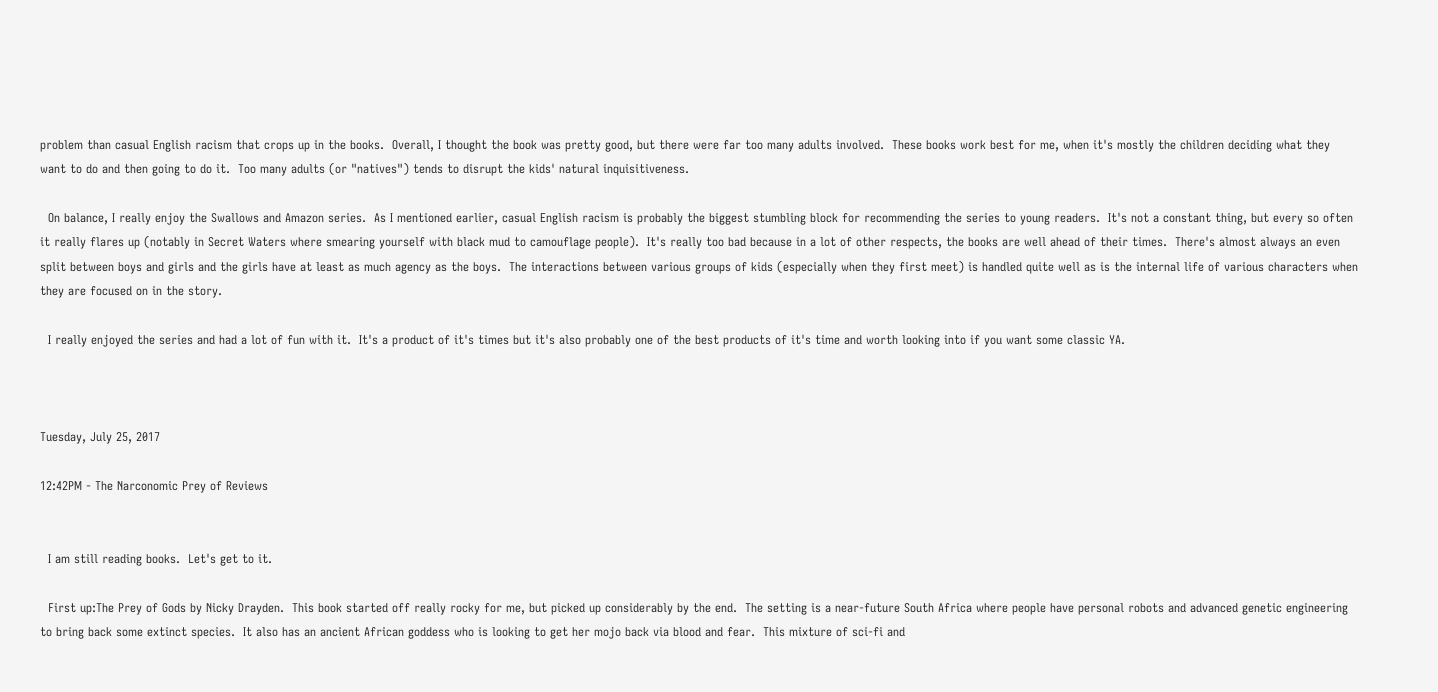problem than casual English racism that crops up in the books.  Overall, I thought the book was pretty good, but there were far too many adults involved.  These books work best for me, when it's mostly the children deciding what they want to do and then going to do it.  Too many adults (or "natives") tends to disrupt the kids' natural inquisitiveness.

  On balance, I really enjoy the Swallows and Amazon series.  As I mentioned earlier, casual English racism is probably the biggest stumbling block for recommending the series to young readers.  It's not a constant thing, but every so often it really flares up (notably in Secret Waters where smearing yourself with black mud to camouflage people).  It's really too bad because in a lot of other respects, the books are well ahead of their times.  There's almost always an even split between boys and girls and the girls have at least as much agency as the boys.  The interactions between various groups of kids (especially when they first meet) is handled quite well as is the internal life of various characters when they are focused on in the story.

  I really enjoyed the series and had a lot of fun with it.  It's a product of it's times but it's also probably one of the best products of it's time and worth looking into if you want some classic YA.



Tuesday, July 25, 2017

12:42PM - The Narconomic Prey of Reviews


  I am still reading books.  Let's get to it.

  First up:The Prey of Gods by Nicky Drayden.  This book started off really rocky for me, but picked up considerably by the end.  The setting is a near-future South Africa where people have personal robots and advanced genetic engineering to bring back some extinct species.  It also has an ancient African goddess who is looking to get her mojo back via blood and fear.  This mixture of sci-fi and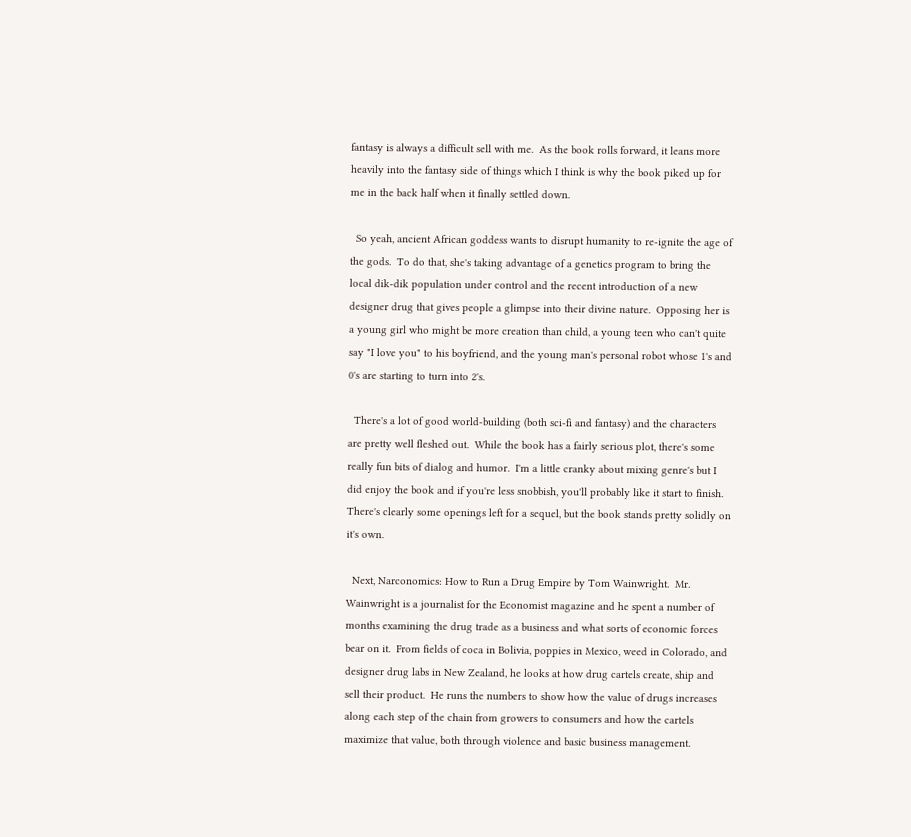fantasy is always a difficult sell with me.  As the book rolls forward, it leans more heavily into the fantasy side of things which I think is why the book piked up for me in the back half when it finally settled down.

  So yeah, ancient African goddess wants to disrupt humanity to re-ignite the age of the gods.  To do that, she's taking advantage of a genetics program to bring the local dik-dik population under control and the recent introduction of a new designer drug that gives people a glimpse into their divine nature.  Opposing her is a young girl who might be more creation than child, a young teen who can't quite say "I love you" to his boyfriend, and the young man's personal robot whose 1's and 0's are starting to turn into 2's.

  There's a lot of good world-building (both sci-fi and fantasy) and the characters are pretty well fleshed out.  While the book has a fairly serious plot, there's some really fun bits of dialog and humor.  I'm a little cranky about mixing genre's but I did enjoy the book and if you're less snobbish, you'll probably like it start to finish.  There's clearly some openings left for a sequel, but the book stands pretty solidly on it's own.

  Next, Narconomics: How to Run a Drug Empire by Tom Wainwright.  Mr. Wainwright is a journalist for the Economist magazine and he spent a number of months examining the drug trade as a business and what sorts of economic forces bear on it.  From fields of coca in Bolivia, poppies in Mexico, weed in Colorado, and designer drug labs in New Zealand, he looks at how drug cartels create, ship and sell their product.  He runs the numbers to show how the value of drugs increases along each step of the chain from growers to consumers and how the cartels maximize that value, both through violence and basic business management.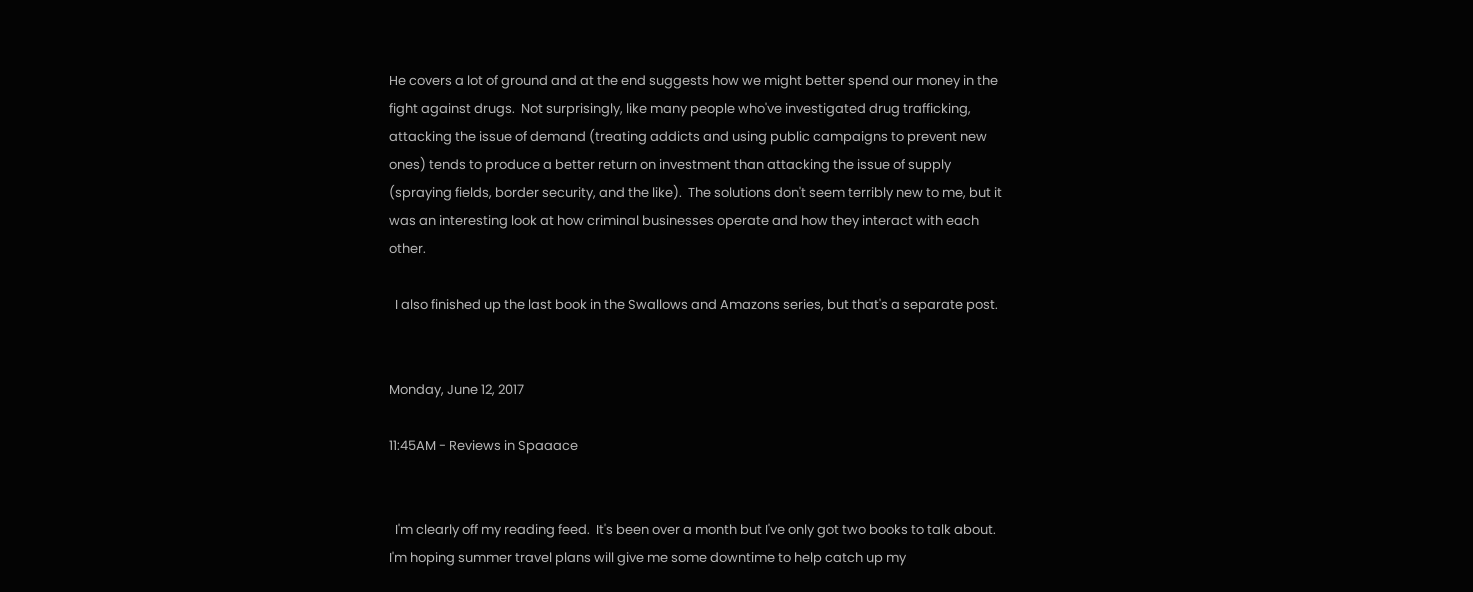He covers a lot of ground and at the end suggests how we might better spend our money in the fight against drugs.  Not surprisingly, like many people who've investigated drug trafficking, attacking the issue of demand (treating addicts and using public campaigns to prevent new ones) tends to produce a better return on investment than attacking the issue of supply (spraying fields, border security, and the like).  The solutions don't seem terribly new to me, but it was an interesting look at how criminal businesses operate and how they interact with each other.

  I also finished up the last book in the Swallows and Amazons series, but that's a separate post.


Monday, June 12, 2017

11:45AM - Reviews in Spaaace


  I'm clearly off my reading feed.  It's been over a month but I've only got two books to talk about.  I'm hoping summer travel plans will give me some downtime to help catch up my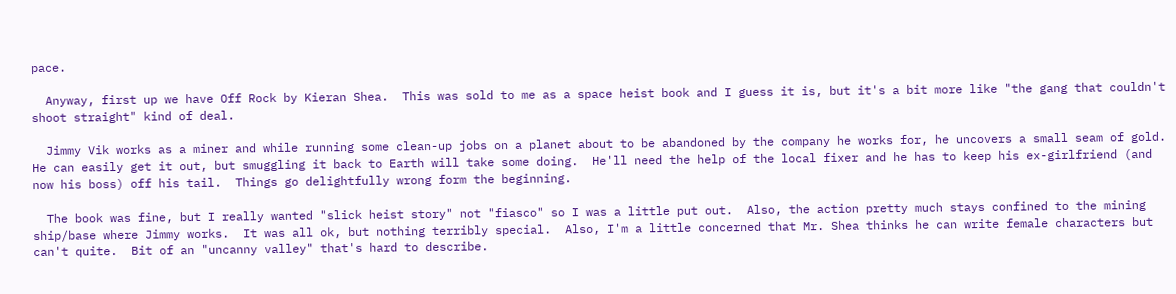pace.

  Anyway, first up we have Off Rock by Kieran Shea.  This was sold to me as a space heist book and I guess it is, but it's a bit more like "the gang that couldn't shoot straight" kind of deal.

  Jimmy Vik works as a miner and while running some clean-up jobs on a planet about to be abandoned by the company he works for, he uncovers a small seam of gold.  He can easily get it out, but smuggling it back to Earth will take some doing.  He'll need the help of the local fixer and he has to keep his ex-girlfriend (and now his boss) off his tail.  Things go delightfully wrong form the beginning.

  The book was fine, but I really wanted "slick heist story" not "fiasco" so I was a little put out.  Also, the action pretty much stays confined to the mining ship/base where Jimmy works.  It was all ok, but nothing terribly special.  Also, I'm a little concerned that Mr. Shea thinks he can write female characters but can't quite.  Bit of an "uncanny valley" that's hard to describe.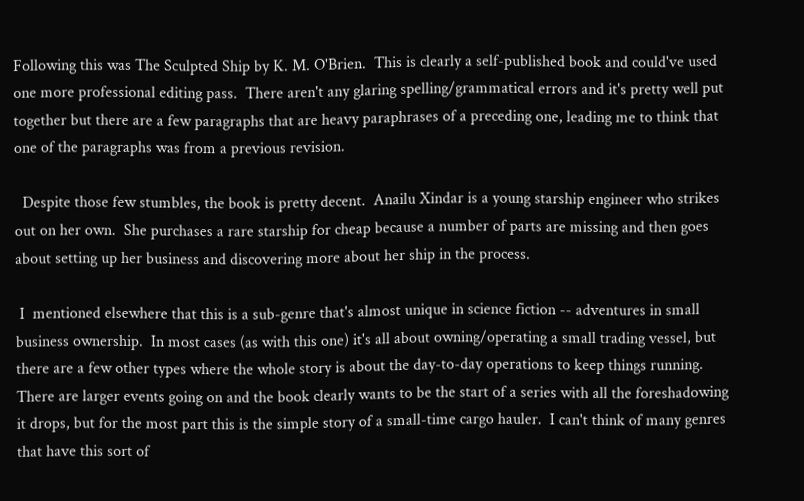Following this was The Sculpted Ship by K. M. O'Brien.  This is clearly a self-published book and could've used one more professional editing pass.  There aren't any glaring spelling/grammatical errors and it's pretty well put together but there are a few paragraphs that are heavy paraphrases of a preceding one, leading me to think that one of the paragraphs was from a previous revision.

  Despite those few stumbles, the book is pretty decent.  Anailu Xindar is a young starship engineer who strikes out on her own.  She purchases a rare starship for cheap because a number of parts are missing and then goes about setting up her business and discovering more about her ship in the process.

 I  mentioned elsewhere that this is a sub-genre that's almost unique in science fiction -- adventures in small business ownership.  In most cases (as with this one) it's all about owning/operating a small trading vessel, but there are a few other types where the whole story is about the day-to-day operations to keep things running.  There are larger events going on and the book clearly wants to be the start of a series with all the foreshadowing it drops, but for the most part this is the simple story of a small-time cargo hauler.  I can't think of many genres that have this sort of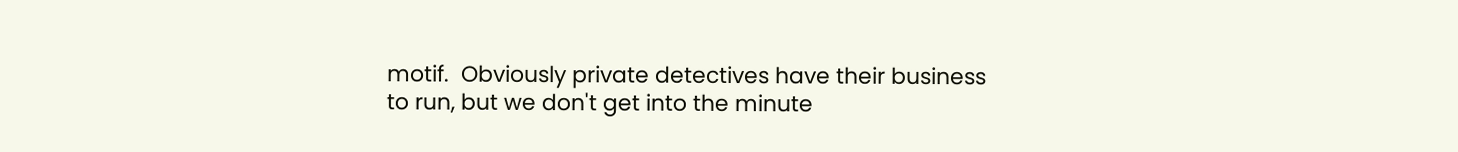motif.  Obviously private detectives have their business to run, but we don't get into the minute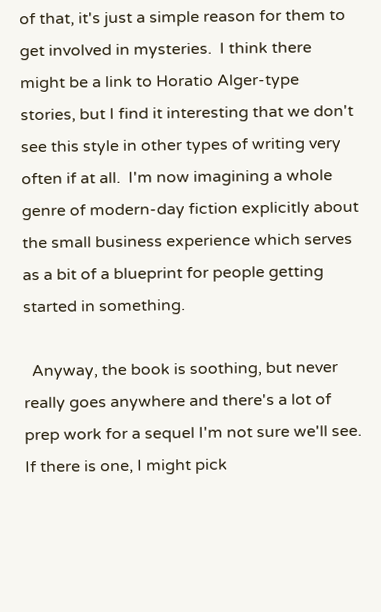of that, it's just a simple reason for them to get involved in mysteries.  I think there might be a link to Horatio Alger-type stories, but I find it interesting that we don't see this style in other types of writing very often if at all.  I'm now imagining a whole genre of modern-day fiction explicitly about the small business experience which serves as a bit of a blueprint for people getting started in something.

  Anyway, the book is soothing, but never really goes anywhere and there's a lot of prep work for a sequel I'm not sure we'll see.  If there is one, I might pick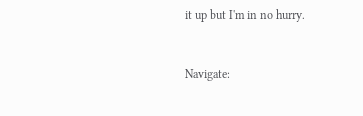it up but I'm in no hurry.


Navigate: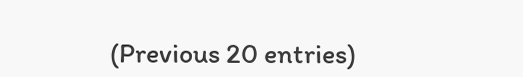(Previous 20 entries)